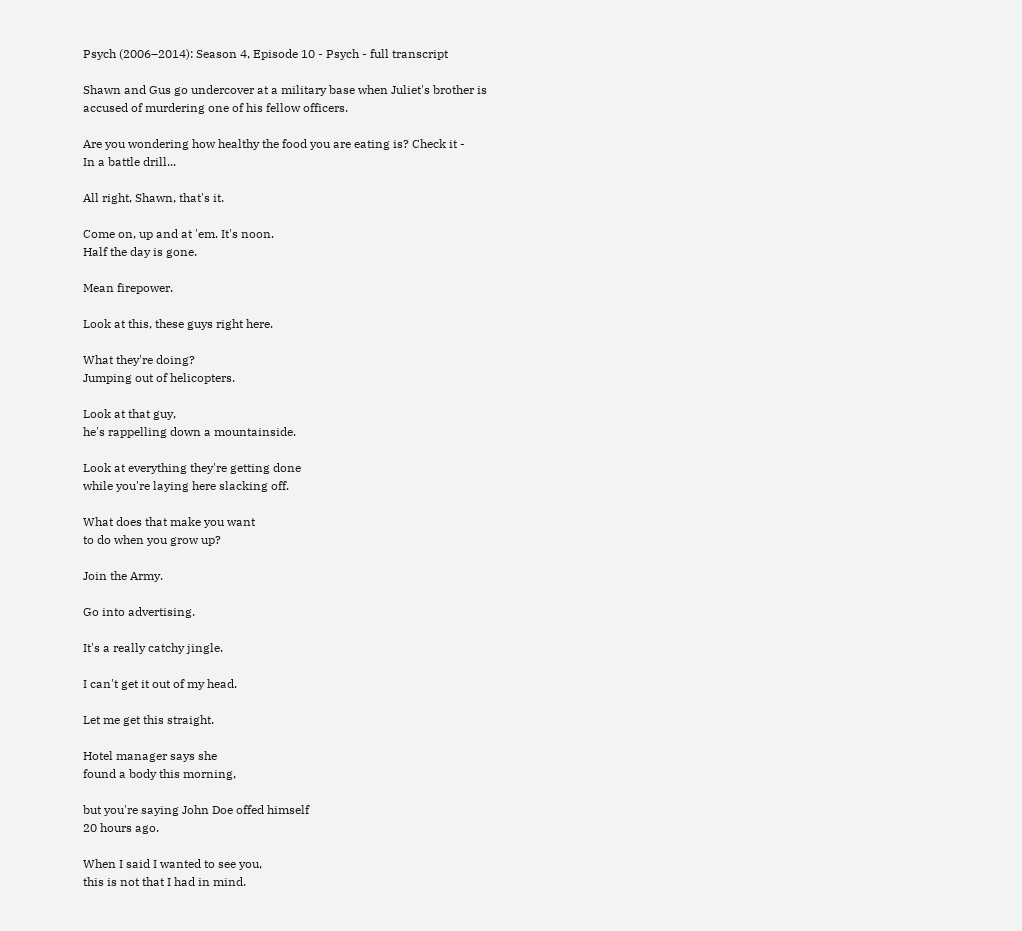Psych (2006–2014): Season 4, Episode 10 - Psych - full transcript

Shawn and Gus go undercover at a military base when Juliet's brother is accused of murdering one of his fellow officers.

Are you wondering how healthy the food you are eating is? Check it -
In a battle drill...

All right, Shawn, that's it.

Come on, up and at 'em. It's noon.
Half the day is gone.

Mean firepower.

Look at this, these guys right here.

What they're doing?
Jumping out of helicopters.

Look at that guy,
he's rappelling down a mountainside.

Look at everything they're getting done
while you're laying here slacking off.

What does that make you want
to do when you grow up?

Join the Army.

Go into advertising.

It's a really catchy jingle.

I can't get it out of my head.

Let me get this straight.

Hotel manager says she
found a body this morning,

but you're saying John Doe offed himself
20 hours ago.

When I said I wanted to see you,
this is not that I had in mind.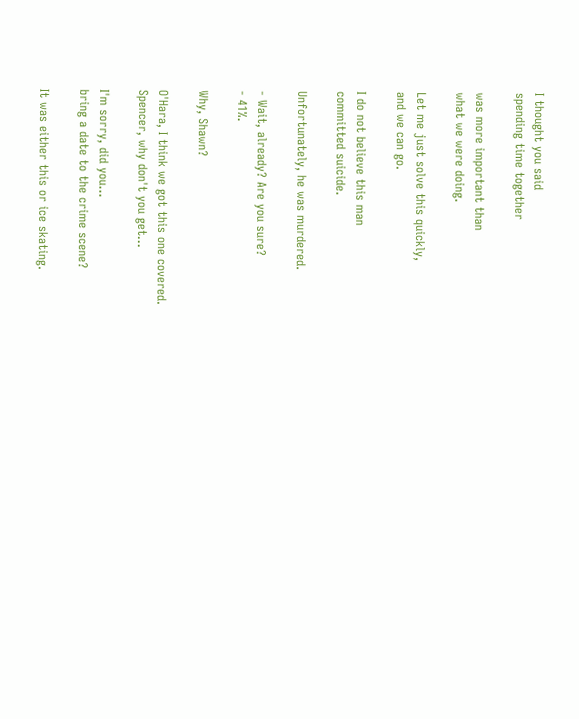I thought you said
spending time together

was more important than
what we were doing.

Let me just solve this quickly,
and we can go.

I do not believe this man
committed suicide.

Unfortunately, he was murdered.

- Wait, already? Are you sure?
- 41%.

Why, Shawn?

O'Hara, I think we got this one covered.
Spencer, why don't you get...

I'm sorry, did you...
bring a date to the crime scene?

It was either this or ice skating.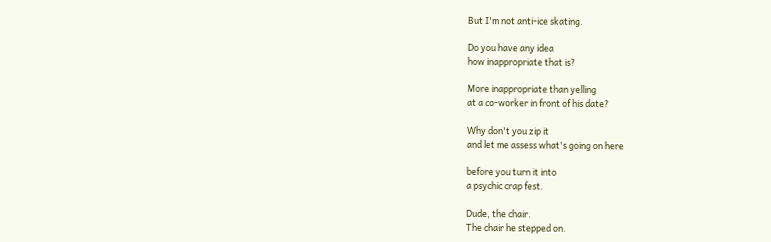But I'm not anti-ice skating.

Do you have any idea
how inappropriate that is?

More inappropriate than yelling
at a co-worker in front of his date?

Why don't you zip it
and let me assess what's going on here

before you turn it into
a psychic crap fest.

Dude, the chair.
The chair he stepped on.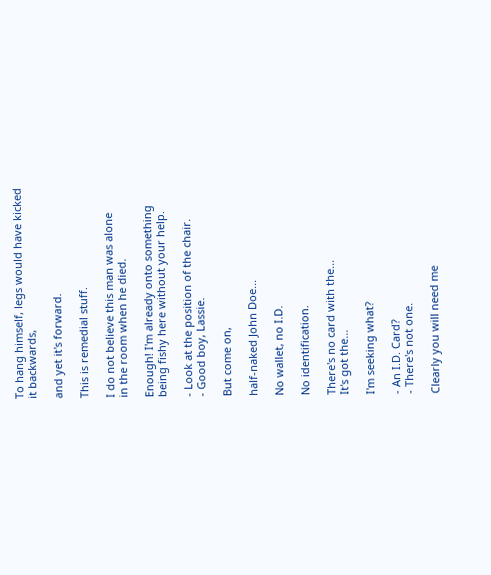To hang himself, legs would have kicked
it backwards,

and yet it's forward.

This is remedial stuff.

I do not believe this man was alone
in the room when he died.

Enough! I'm already onto something
being fishy here without your help.

- Look at the position of the chair.
- Good boy, Lassie.

But come on,

half-naked John Doe...

No wallet, no I.D.

No identification.

There's no card with the...
It's got the...

I'm seeking what?

- An I.D. Card?
- There's not one.

Clearly you will need me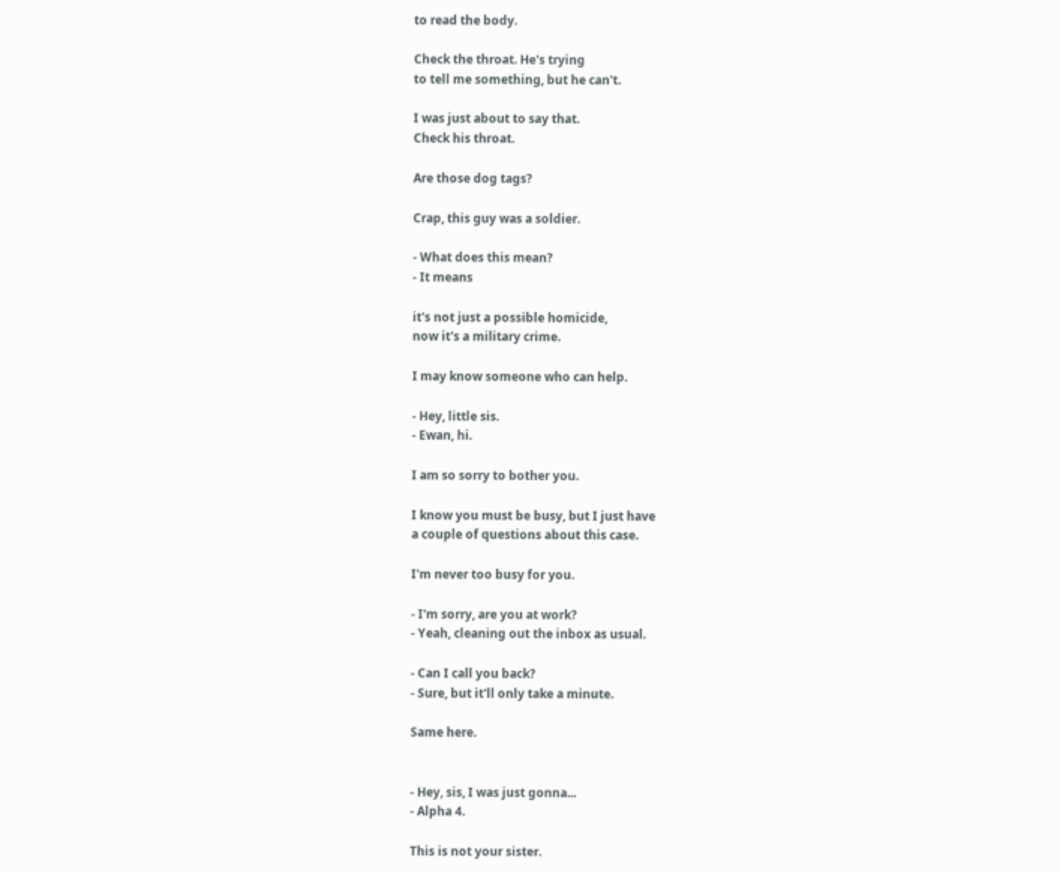to read the body.

Check the throat. He's trying
to tell me something, but he can't.

I was just about to say that.
Check his throat.

Are those dog tags?

Crap, this guy was a soldier.

- What does this mean?
- It means

it's not just a possible homicide,
now it's a military crime.

I may know someone who can help.

- Hey, little sis.
- Ewan, hi.

I am so sorry to bother you.

I know you must be busy, but I just have
a couple of questions about this case.

I'm never too busy for you.

- I'm sorry, are you at work?
- Yeah, cleaning out the inbox as usual.

- Can I call you back?
- Sure, but it'll only take a minute.

Same here.


- Hey, sis, I was just gonna...
- Alpha 4.

This is not your sister.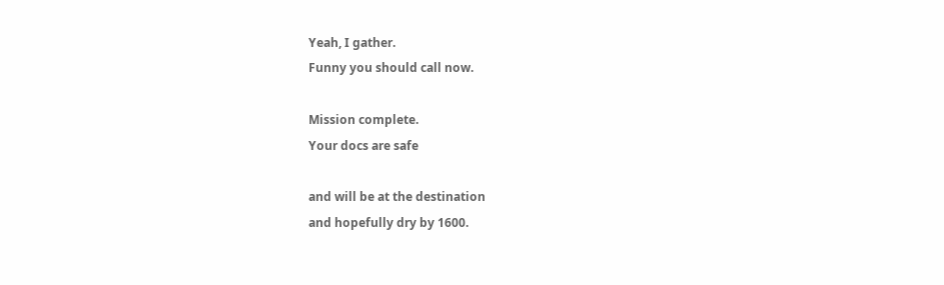Yeah, I gather.
Funny you should call now.

Mission complete.
Your docs are safe

and will be at the destination
and hopefully dry by 1600.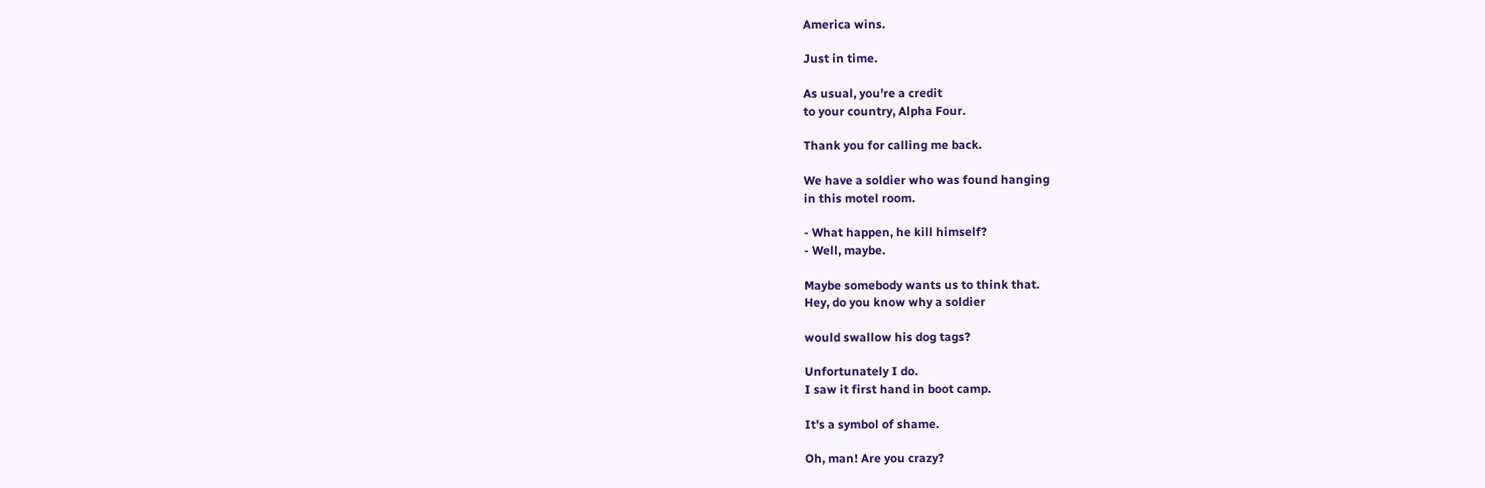America wins.

Just in time.

As usual, you're a credit
to your country, Alpha Four.

Thank you for calling me back.

We have a soldier who was found hanging
in this motel room.

- What happen, he kill himself?
- Well, maybe.

Maybe somebody wants us to think that.
Hey, do you know why a soldier

would swallow his dog tags?

Unfortunately I do.
I saw it first hand in boot camp.

It's a symbol of shame.

Oh, man! Are you crazy?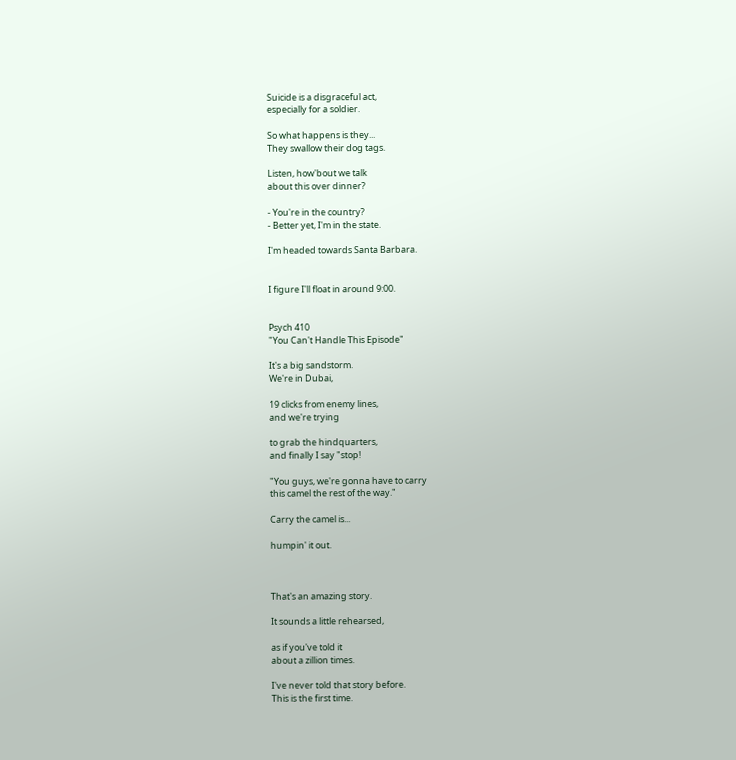Suicide is a disgraceful act,
especially for a soldier.

So what happens is they...
They swallow their dog tags.

Listen, how'bout we talk
about this over dinner?

- You're in the country?
- Better yet, I'm in the state.

I'm headed towards Santa Barbara.


I figure I'll float in around 9:00.


Psych 410
"You Can't Handle This Episode"

It's a big sandstorm.
We're in Dubai,

19 clicks from enemy lines,
and we're trying

to grab the hindquarters,
and finally I say "stop!

"You guys, we're gonna have to carry
this camel the rest of the way."

Carry the camel is...

humpin' it out.



That's an amazing story.

It sounds a little rehearsed,

as if you've told it
about a zillion times.

I've never told that story before.
This is the first time.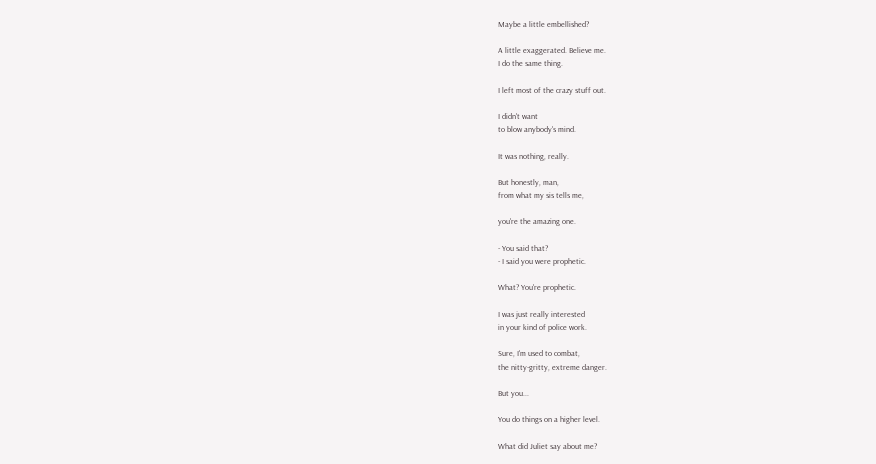Maybe a little embellished?

A little exaggerated. Believe me.
I do the same thing.

I left most of the crazy stuff out.

I didn't want
to blow anybody's mind.

It was nothing, really.

But honestly, man,
from what my sis tells me,

you're the amazing one.

- You said that?
- I said you were prophetic.

What? You're prophetic.

I was just really interested
in your kind of police work.

Sure, I'm used to combat,
the nitty-gritty, extreme danger.

But you...

You do things on a higher level.

What did Juliet say about me?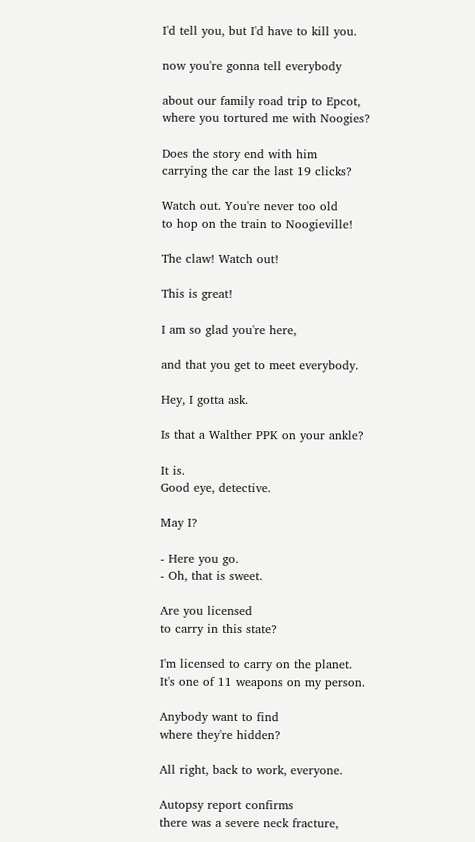I'd tell you, but I'd have to kill you.

now you're gonna tell everybody

about our family road trip to Epcot,
where you tortured me with Noogies?

Does the story end with him
carrying the car the last 19 clicks?

Watch out. You're never too old
to hop on the train to Noogieville!

The claw! Watch out!

This is great!

I am so glad you're here,

and that you get to meet everybody.

Hey, I gotta ask.

Is that a Walther PPK on your ankle?

It is.
Good eye, detective.

May I?

- Here you go.
- Oh, that is sweet.

Are you licensed
to carry in this state?

I'm licensed to carry on the planet.
It's one of 11 weapons on my person.

Anybody want to find
where they're hidden?

All right, back to work, everyone.

Autopsy report confirms
there was a severe neck fracture,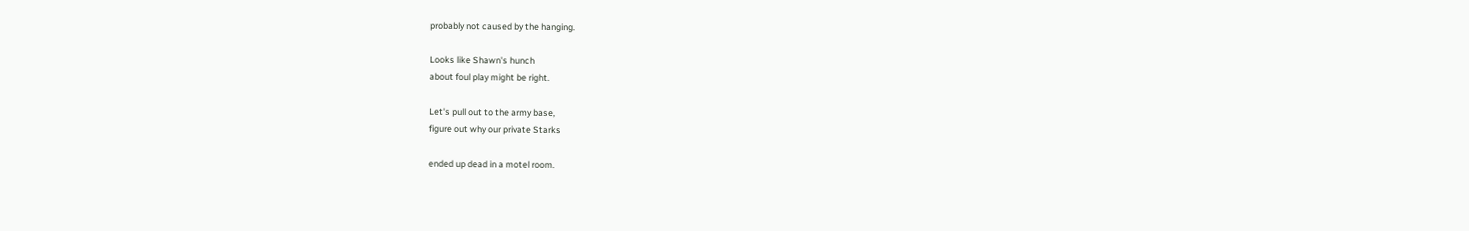probably not caused by the hanging.

Looks like Shawn's hunch
about foul play might be right.

Let's pull out to the army base,
figure out why our private Starks

ended up dead in a motel room.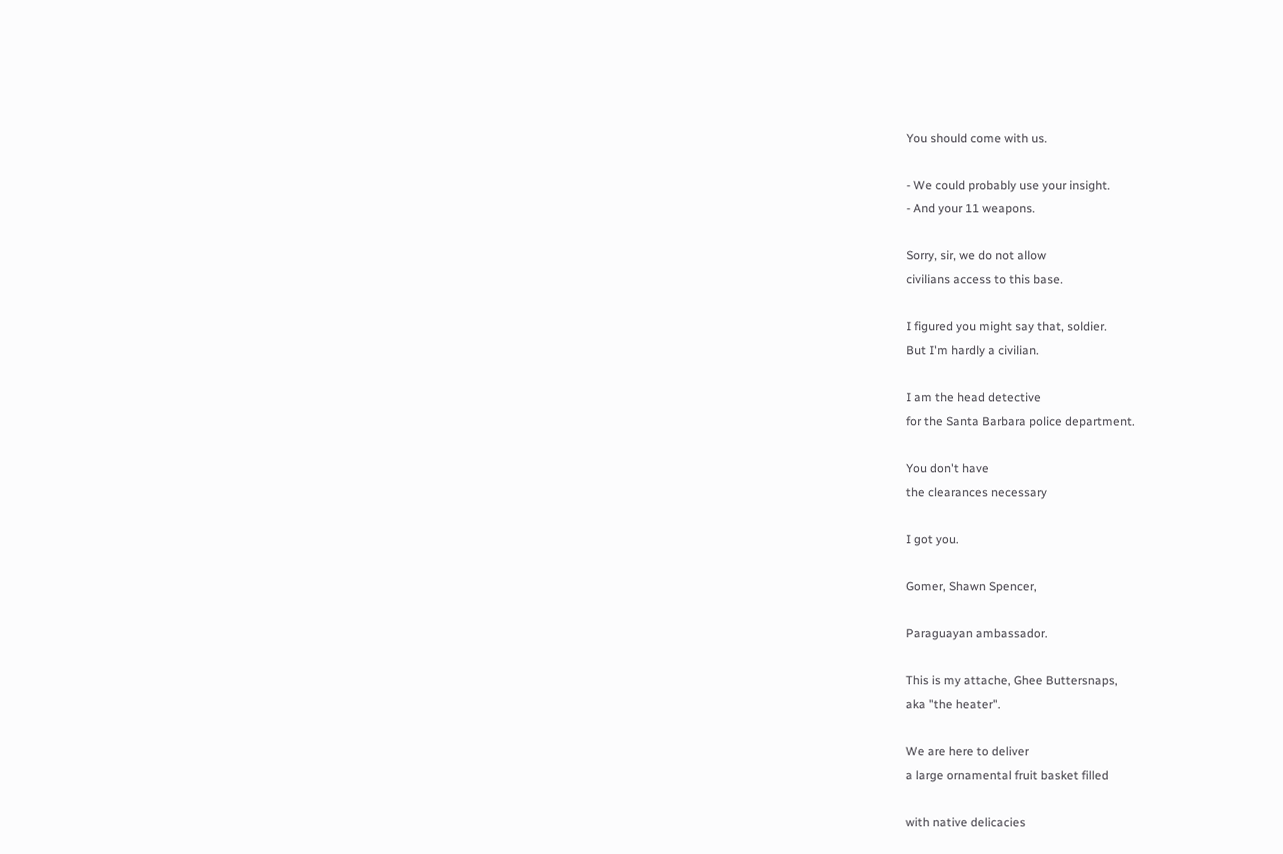You should come with us.

- We could probably use your insight.
- And your 11 weapons.

Sorry, sir, we do not allow
civilians access to this base.

I figured you might say that, soldier.
But I'm hardly a civilian.

I am the head detective
for the Santa Barbara police department.

You don't have
the clearances necessary

I got you.

Gomer, Shawn Spencer,

Paraguayan ambassador.

This is my attache, Ghee Buttersnaps,
aka "the heater".

We are here to deliver
a large ornamental fruit basket filled

with native delicacies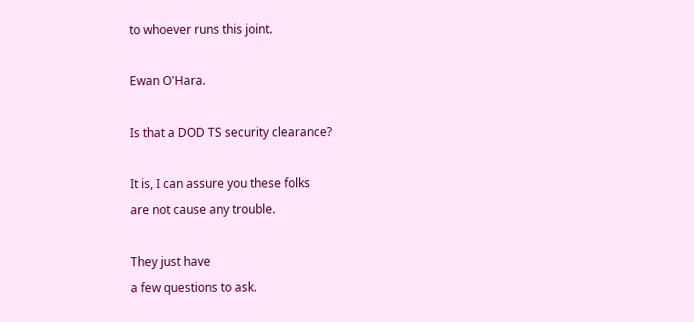to whoever runs this joint.

Ewan O'Hara.

Is that a DOD TS security clearance?

It is, I can assure you these folks
are not cause any trouble.

They just have
a few questions to ask.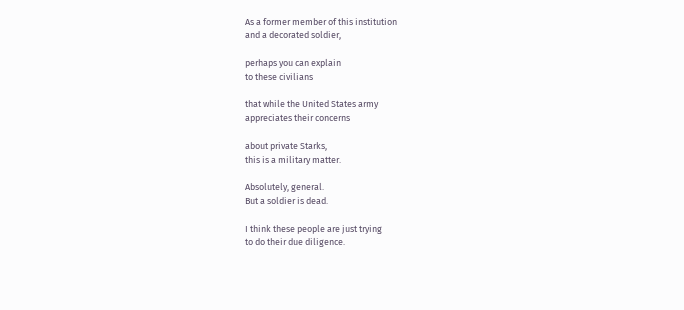As a former member of this institution
and a decorated soldier,

perhaps you can explain
to these civilians

that while the United States army
appreciates their concerns

about private Starks,
this is a military matter.

Absolutely, general.
But a soldier is dead.

I think these people are just trying
to do their due diligence.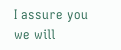I assure you we will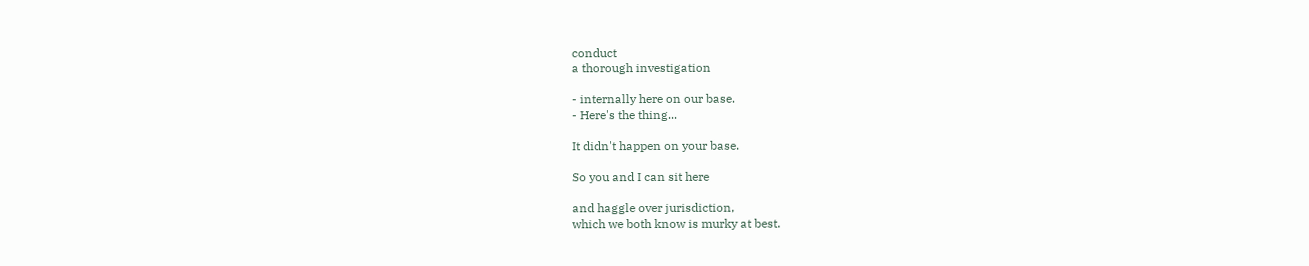conduct
a thorough investigation

- internally here on our base.
- Here's the thing...

It didn't happen on your base.

So you and I can sit here

and haggle over jurisdiction,
which we both know is murky at best.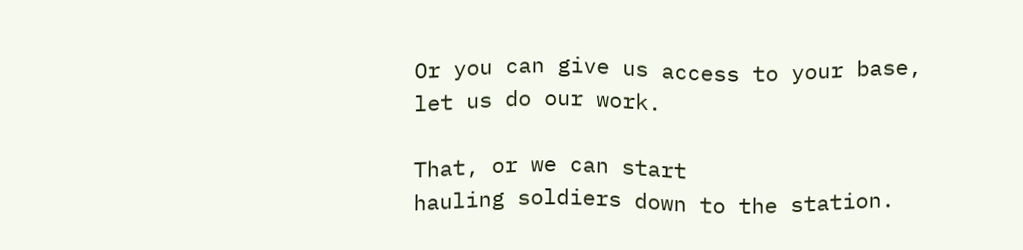Or you can give us access to your base,
let us do our work.

That, or we can start
hauling soldiers down to the station.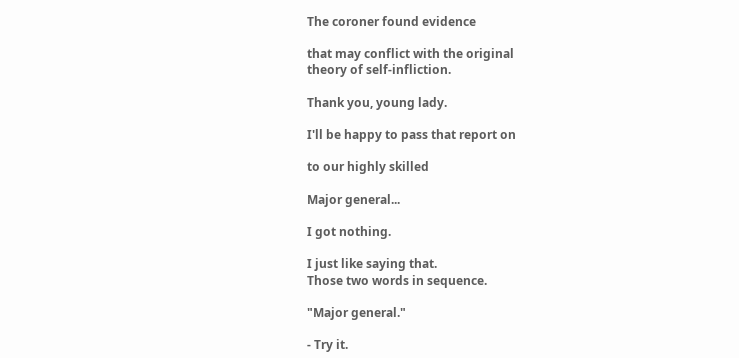The coroner found evidence

that may conflict with the original
theory of self-infliction.

Thank you, young lady.

I'll be happy to pass that report on

to our highly skilled

Major general...

I got nothing.

I just like saying that.
Those two words in sequence.

"Major general."

- Try it.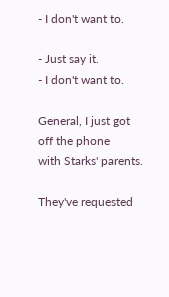- I don't want to.

- Just say it.
- I don't want to.

General, I just got off the phone
with Starks' parents.

They've requested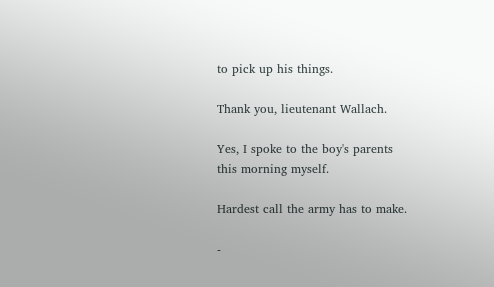to pick up his things.

Thank you, lieutenant Wallach.

Yes, I spoke to the boy's parents
this morning myself.

Hardest call the army has to make.

-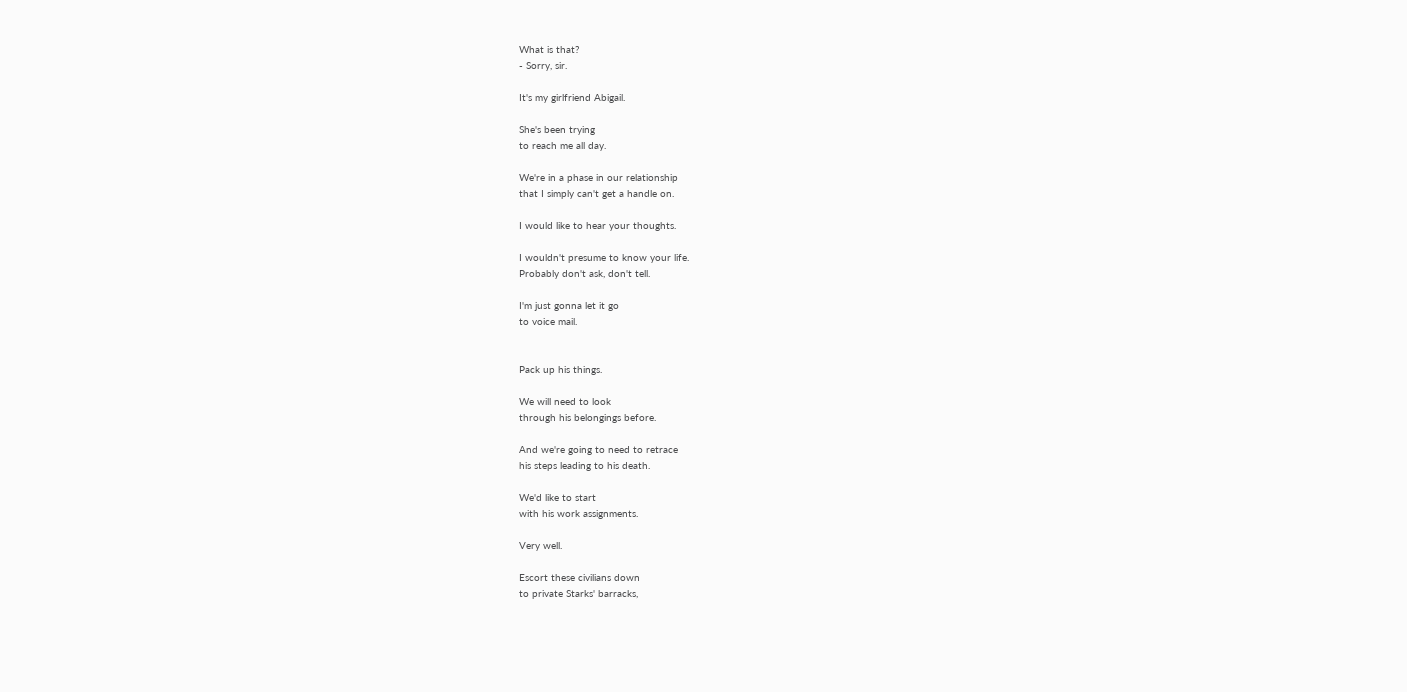What is that?
- Sorry, sir.

It's my girlfriend Abigail.

She's been trying
to reach me all day.

We're in a phase in our relationship
that I simply can't get a handle on.

I would like to hear your thoughts.

I wouldn't presume to know your life.
Probably don't ask, don't tell.

I'm just gonna let it go
to voice mail.


Pack up his things.

We will need to look
through his belongings before.

And we're going to need to retrace
his steps leading to his death.

We'd like to start
with his work assignments.

Very well.

Escort these civilians down
to private Starks' barracks,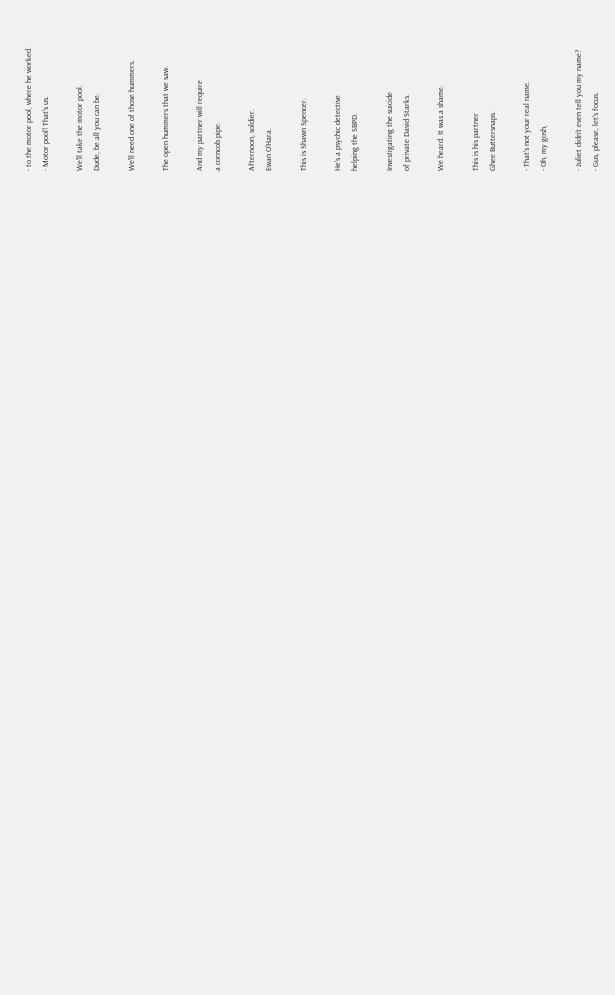- to the motor pool, where he worked.
- Motor pool! That's us.

We'll take the motor pool.
Dude, be all you can be.

We'll need one of those hummers.

The open hummers that we saw.

And my partner will require
a corncob pipe.

Afternoon, soldier.
Ewan O'Hara.

This is Shawn Spencer.

He's a psychic detective
helping the SBPD.

Investigating the suicide
of private David Starks.

We heard. It was a shame.

This is his partner
Ghee Buttersnaps.

- That's not your real name.
- Oh, my gosh,

- Juliet didn't even tell you my name?
- Gus, please, let's focus.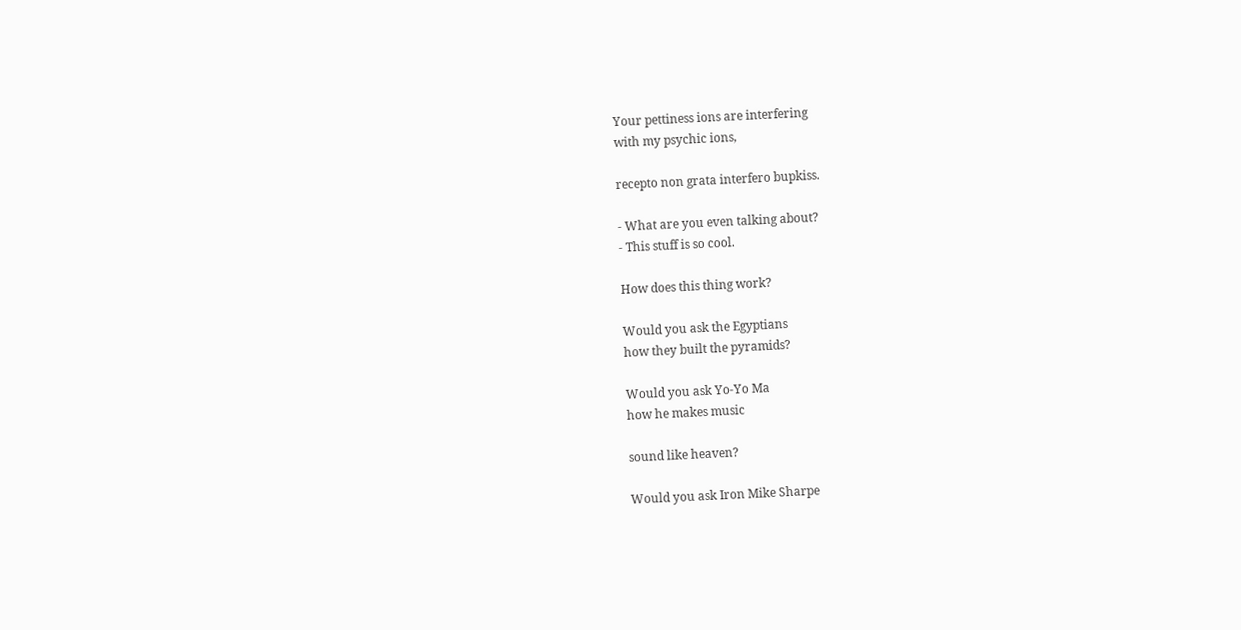Your pettiness ions are interfering
with my psychic ions,

recepto non grata interfero bupkiss.

- What are you even talking about?
- This stuff is so cool.

How does this thing work?

Would you ask the Egyptians
how they built the pyramids?

Would you ask Yo-Yo Ma
how he makes music

sound like heaven?

Would you ask Iron Mike Sharpe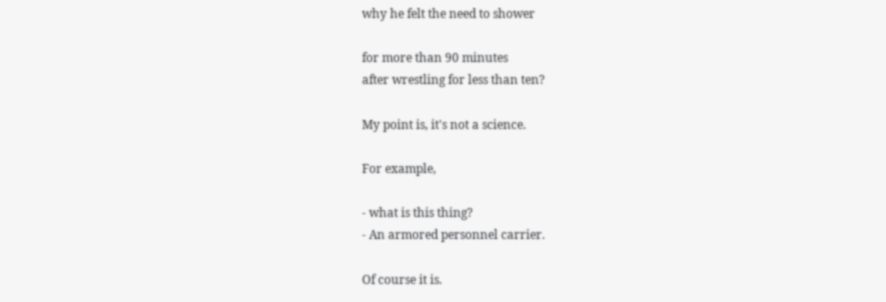why he felt the need to shower

for more than 90 minutes
after wrestling for less than ten?

My point is, it's not a science.

For example,

- what is this thing?
- An armored personnel carrier.

Of course it is.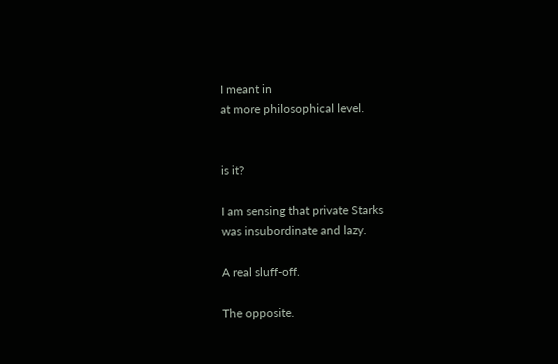I meant in
at more philosophical level.


is it?

I am sensing that private Starks
was insubordinate and lazy.

A real sluff-off.

The opposite.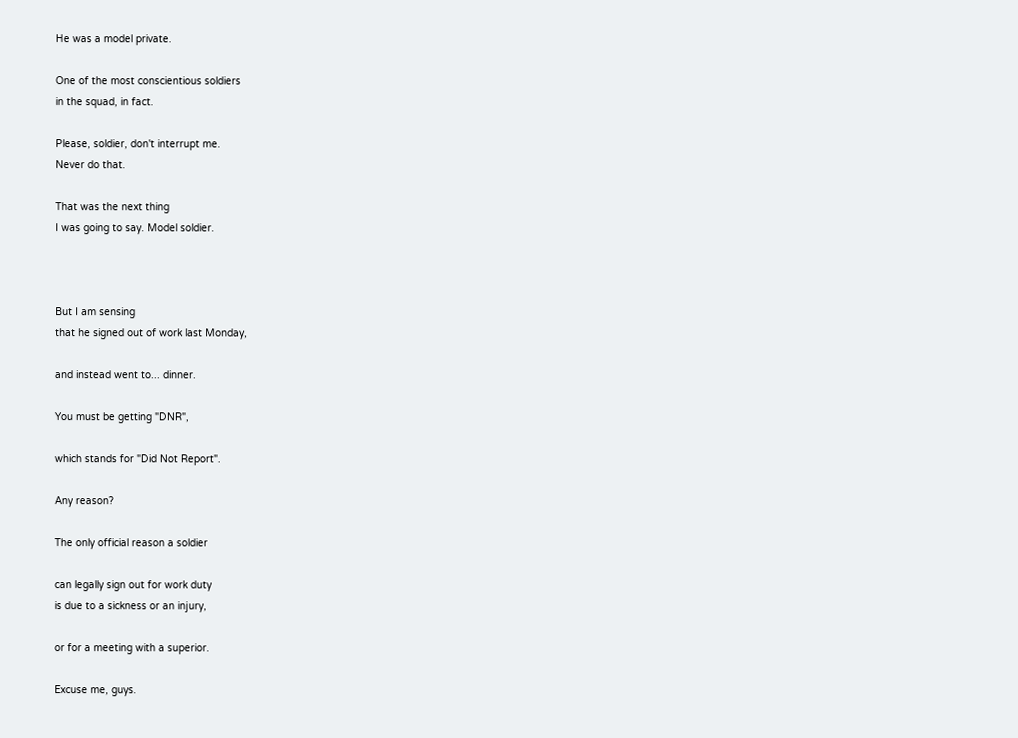He was a model private.

One of the most conscientious soldiers
in the squad, in fact.

Please, soldier, don't interrupt me.
Never do that.

That was the next thing
I was going to say. Model soldier.



But I am sensing
that he signed out of work last Monday,

and instead went to... dinner.

You must be getting "DNR",

which stands for "Did Not Report".

Any reason?

The only official reason a soldier

can legally sign out for work duty
is due to a sickness or an injury,

or for a meeting with a superior.

Excuse me, guys.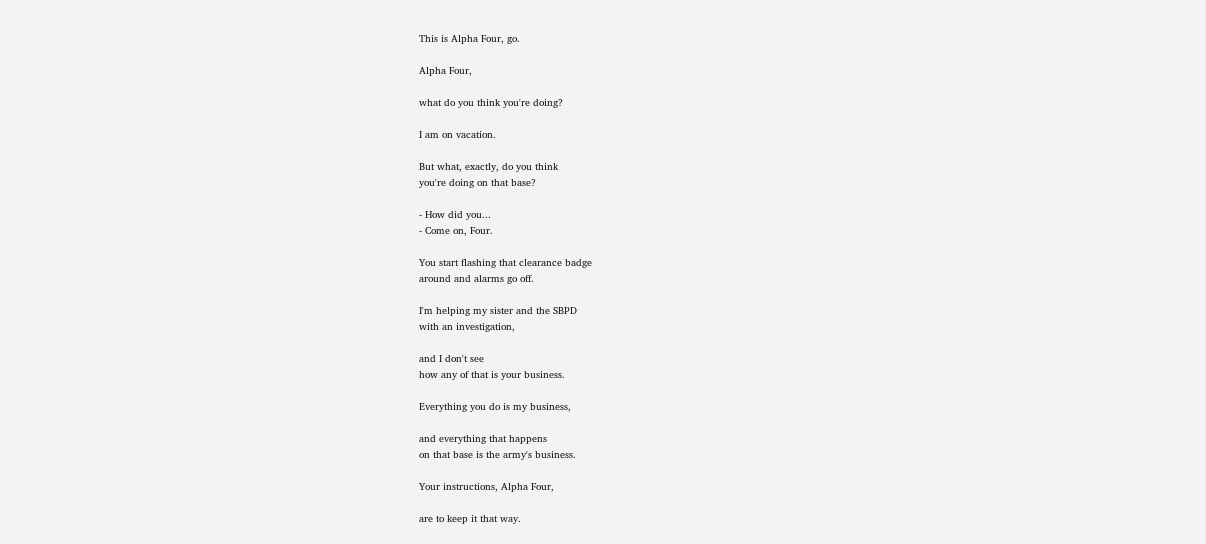This is Alpha Four, go.

Alpha Four,

what do you think you're doing?

I am on vacation.

But what, exactly, do you think
you're doing on that base?

- How did you...
- Come on, Four.

You start flashing that clearance badge
around and alarms go off.

I'm helping my sister and the SBPD
with an investigation,

and I don't see
how any of that is your business.

Everything you do is my business,

and everything that happens
on that base is the army's business.

Your instructions, Alpha Four,

are to keep it that way.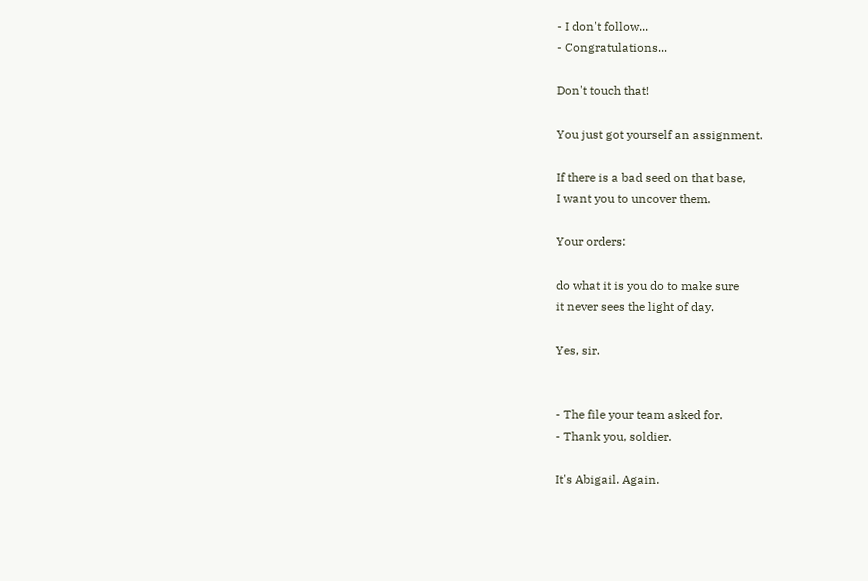- I don't follow...
- Congratulations...

Don't touch that!

You just got yourself an assignment.

If there is a bad seed on that base,
I want you to uncover them.

Your orders:

do what it is you do to make sure
it never sees the light of day.

Yes, sir.


- The file your team asked for.
- Thank you, soldier.

It's Abigail. Again.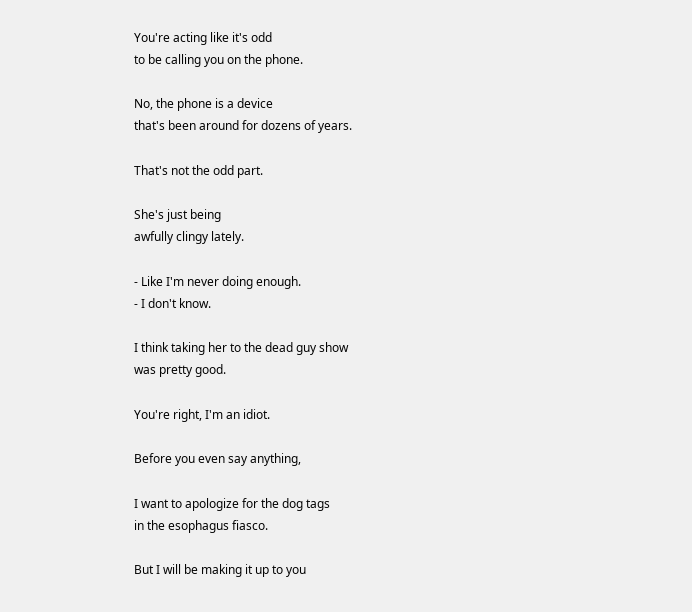You're acting like it's odd
to be calling you on the phone.

No, the phone is a device
that's been around for dozens of years.

That's not the odd part.

She's just being
awfully clingy lately.

- Like I'm never doing enough.
- I don't know.

I think taking her to the dead guy show
was pretty good.

You're right, I'm an idiot.

Before you even say anything,

I want to apologize for the dog tags
in the esophagus fiasco.

But I will be making it up to you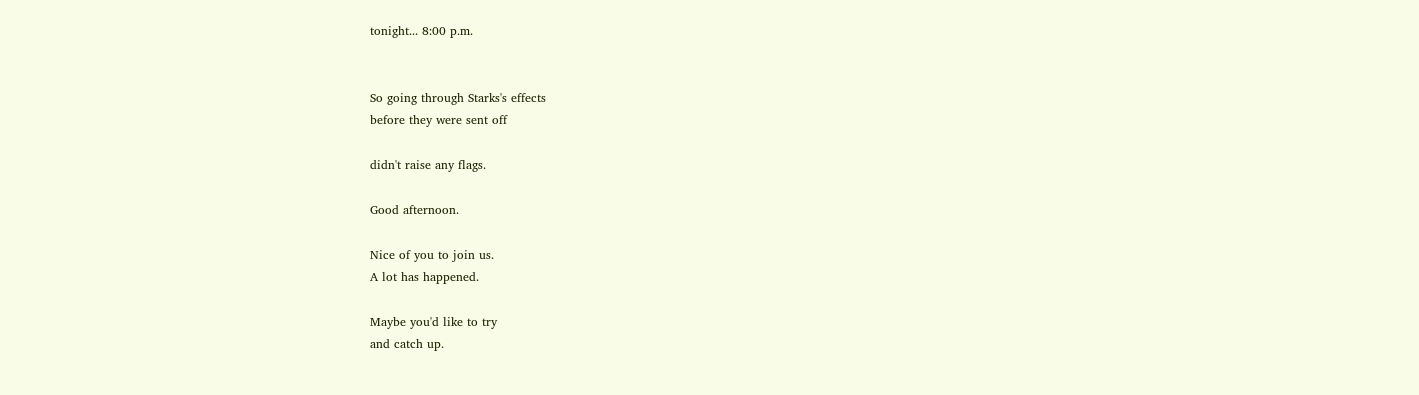tonight... 8:00 p.m.


So going through Starks's effects
before they were sent off

didn't raise any flags.

Good afternoon.

Nice of you to join us.
A lot has happened.

Maybe you'd like to try
and catch up.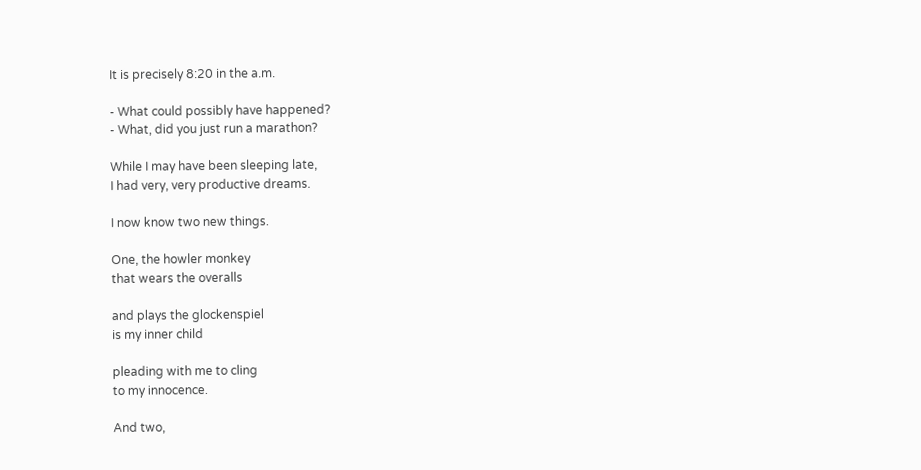It is precisely 8:20 in the a.m.

- What could possibly have happened?
- What, did you just run a marathon?

While I may have been sleeping late,
I had very, very productive dreams.

I now know two new things.

One, the howler monkey
that wears the overalls

and plays the glockenspiel
is my inner child

pleading with me to cling
to my innocence.

And two,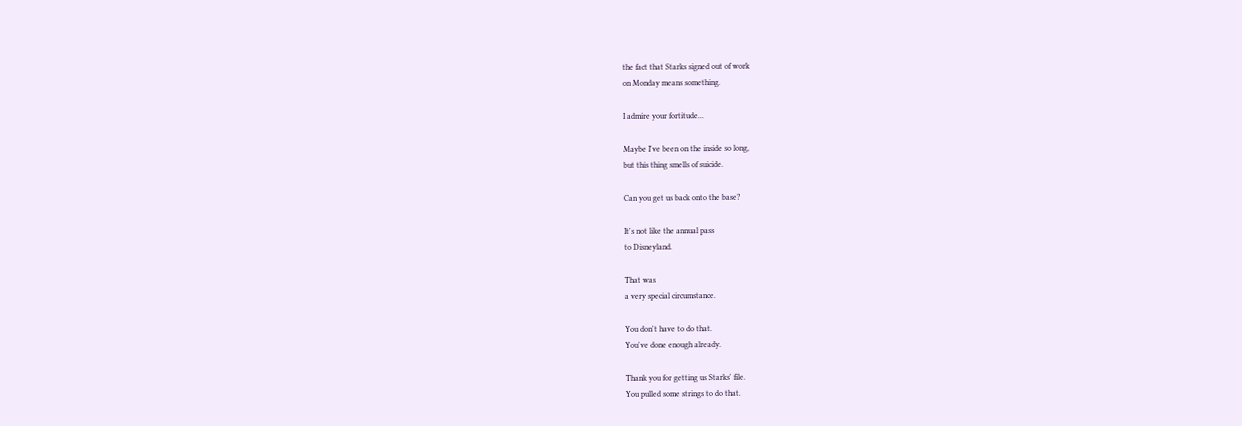the fact that Starks signed out of work
on Monday means something.

I admire your fortitude...

Maybe I've been on the inside so long,
but this thing smells of suicide.

Can you get us back onto the base?

It's not like the annual pass
to Disneyland.

That was
a very special circumstance.

You don't have to do that.
You've done enough already.

Thank you for getting us Starks' file.
You pulled some strings to do that.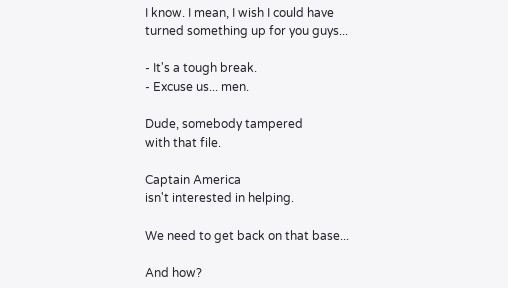I know. I mean, I wish I could have
turned something up for you guys...

- It's a tough break.
- Excuse us... men.

Dude, somebody tampered
with that file.

Captain America
isn't interested in helping.

We need to get back on that base...

And how?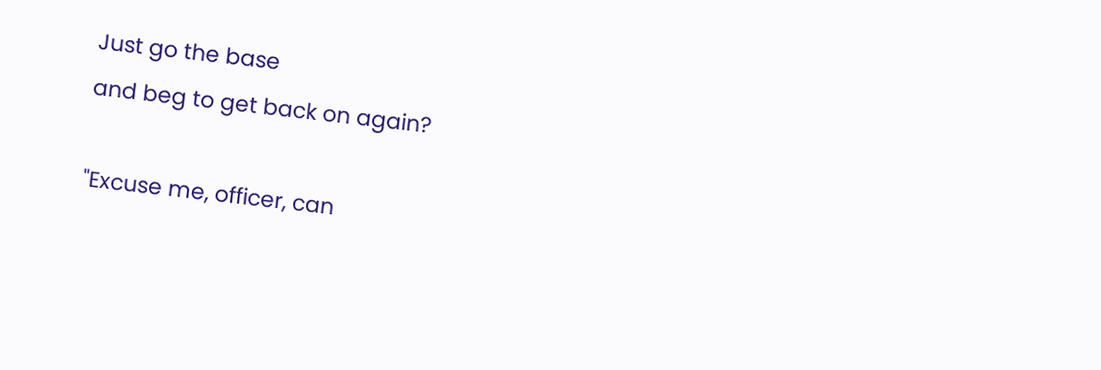Just go the base
and beg to get back on again?

"Excuse me, officer, can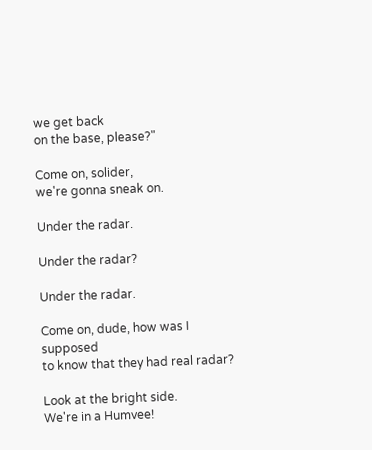we get back
on the base, please?"

Come on, solider,
we're gonna sneak on.

Under the radar.

Under the radar?

Under the radar.

Come on, dude, how was I supposed
to know that they had real radar?

Look at the bright side.
We're in a Humvee!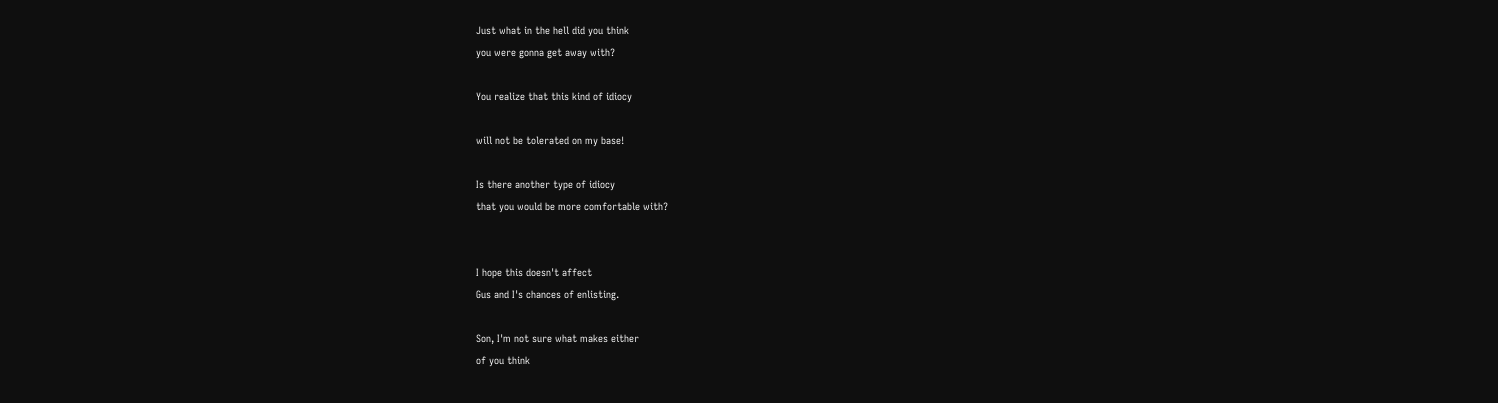Just what in the hell did you think
you were gonna get away with?

You realize that this kind of idiocy

will not be tolerated on my base!

Is there another type of idiocy
that you would be more comfortable with?


I hope this doesn't affect
Gus and I's chances of enlisting.

Son, I'm not sure what makes either
of you think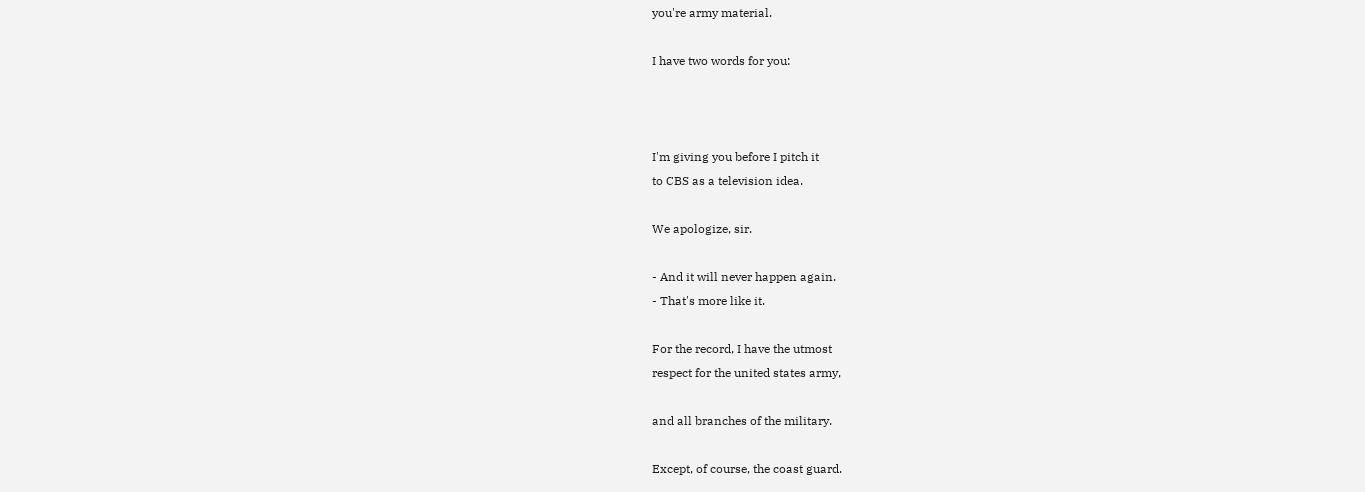you're army material.

I have two words for you:



I'm giving you before I pitch it
to CBS as a television idea.

We apologize, sir.

- And it will never happen again.
- That's more like it.

For the record, I have the utmost
respect for the united states army,

and all branches of the military.

Except, of course, the coast guard.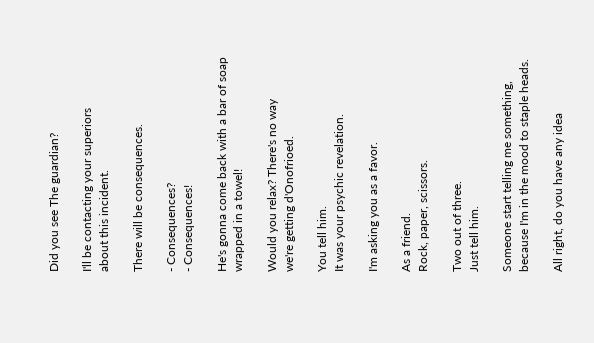Did you see The guardian?

I'll be contacting your superiors
about this incident.

There will be consequences.

- Consequences?
- Consequences!

He's gonna come back with a bar of soap
wrapped in a towel!

Would you relax? There's no way
we're getting d'Onofrioed.

You tell him.
It was your psychic revelation.

I'm asking you as a favor.

As a friend.
Rock, paper, scissors.

Two out of three.
Just tell him.

Someone start telling me something,
because I'm in the mood to staple heads.

All right, do you have any idea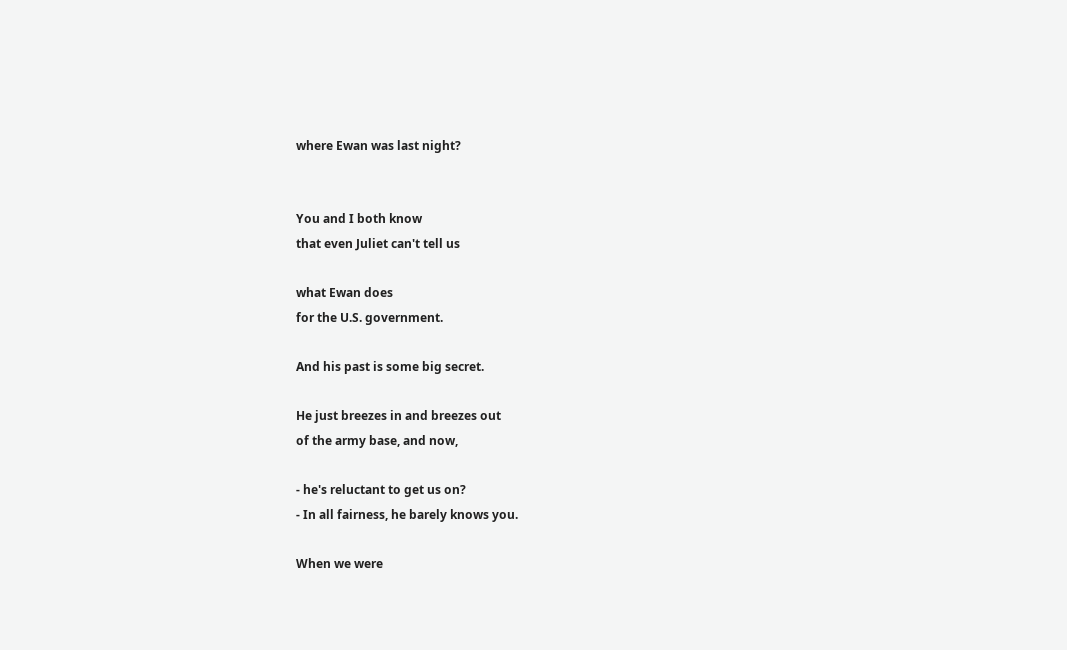where Ewan was last night?


You and I both know
that even Juliet can't tell us

what Ewan does
for the U.S. government.

And his past is some big secret.

He just breezes in and breezes out
of the army base, and now,

- he's reluctant to get us on?
- In all fairness, he barely knows you.

When we were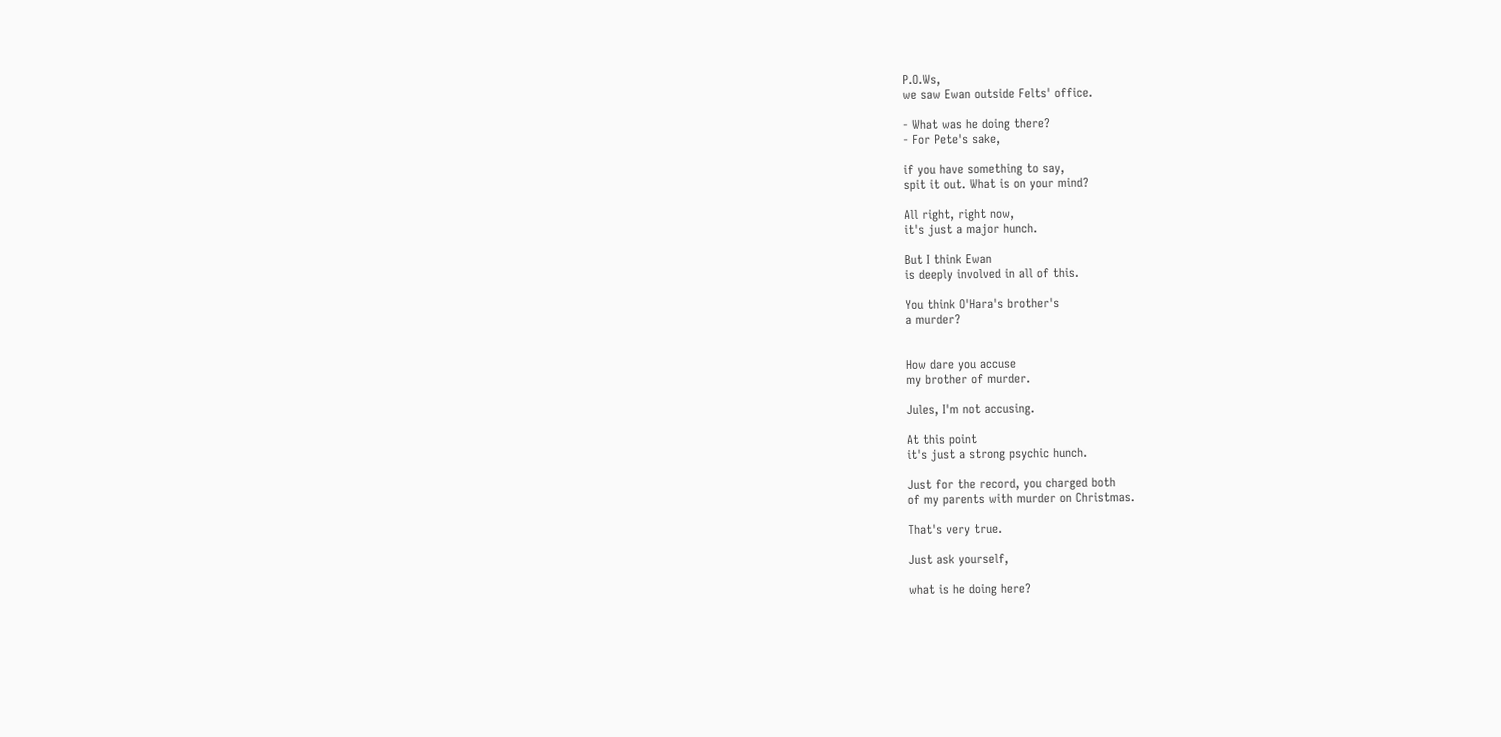P.O.Ws,
we saw Ewan outside Felts' office.

- What was he doing there?
- For Pete's sake,

if you have something to say,
spit it out. What is on your mind?

All right, right now,
it's just a major hunch.

But I think Ewan
is deeply involved in all of this.

You think O'Hara's brother's
a murder?


How dare you accuse
my brother of murder.

Jules, I'm not accusing.

At this point
it's just a strong psychic hunch.

Just for the record, you charged both
of my parents with murder on Christmas.

That's very true.

Just ask yourself,

what is he doing here?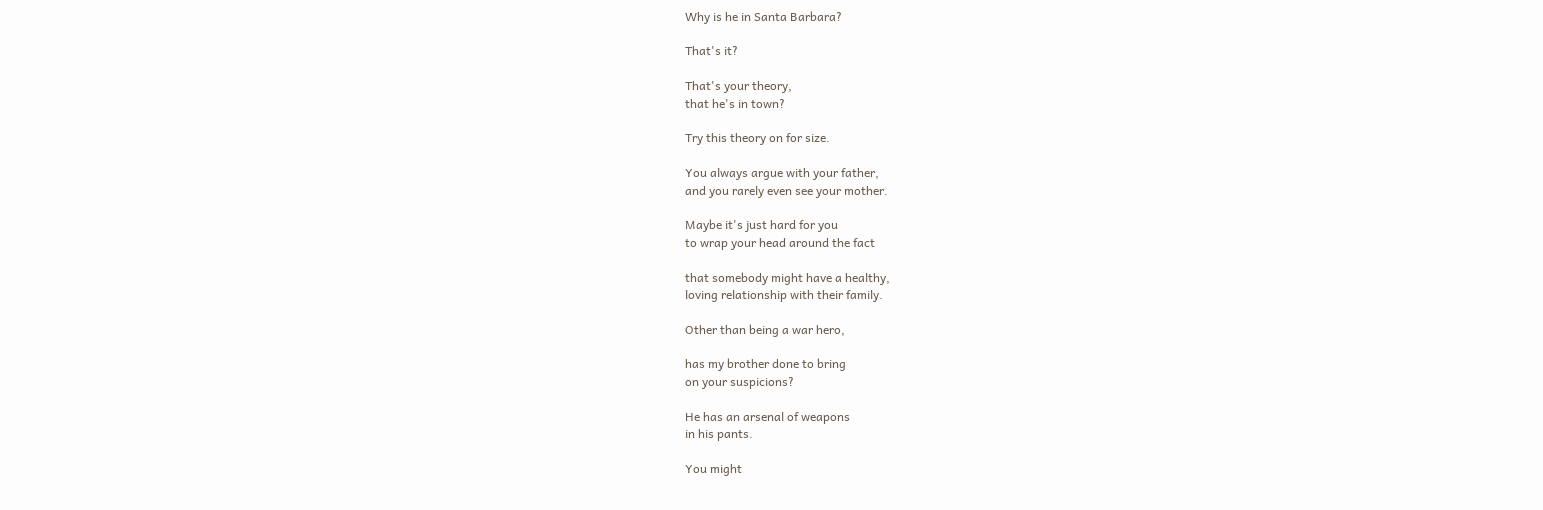Why is he in Santa Barbara?

That's it?

That's your theory,
that he's in town?

Try this theory on for size.

You always argue with your father,
and you rarely even see your mother.

Maybe it's just hard for you
to wrap your head around the fact

that somebody might have a healthy,
loving relationship with their family.

Other than being a war hero,

has my brother done to bring
on your suspicions?

He has an arsenal of weapons
in his pants.

You might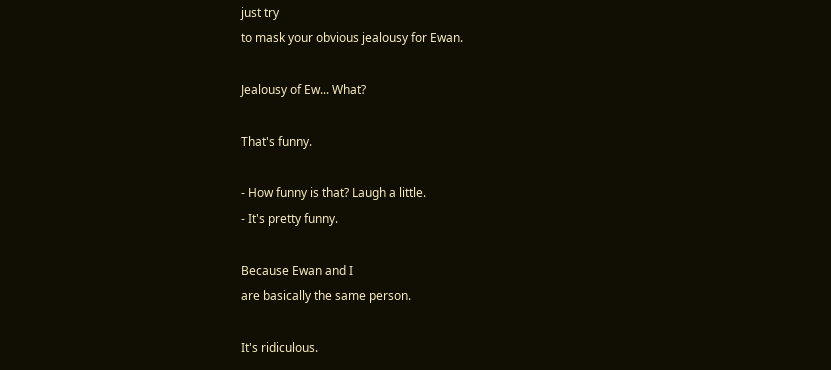just try
to mask your obvious jealousy for Ewan.

Jealousy of Ew... What?

That's funny.

- How funny is that? Laugh a little.
- It's pretty funny.

Because Ewan and I
are basically the same person.

It's ridiculous.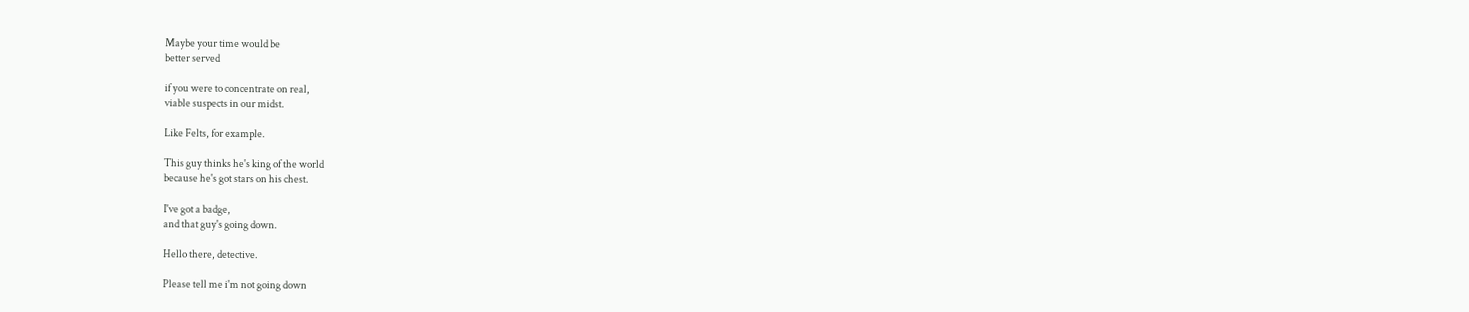Maybe your time would be
better served

if you were to concentrate on real,
viable suspects in our midst.

Like Felts, for example.

This guy thinks he's king of the world
because he's got stars on his chest.

I've got a badge,
and that guy's going down.

Hello there, detective.

Please tell me i'm not going down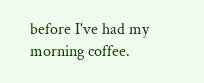before I've had my morning coffee.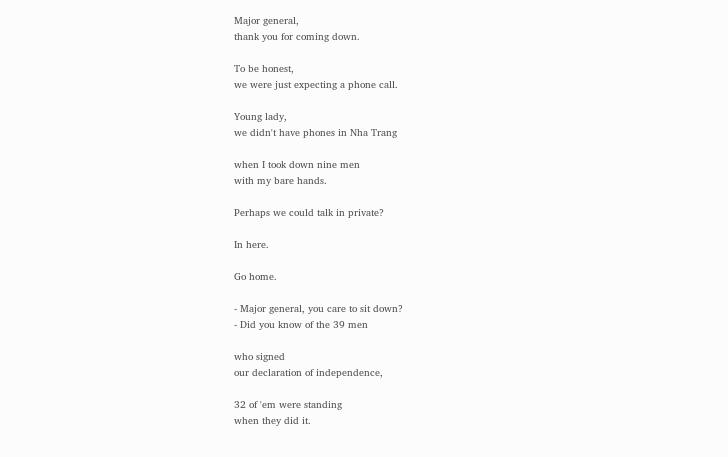Major general,
thank you for coming down.

To be honest,
we were just expecting a phone call.

Young lady,
we didn't have phones in Nha Trang

when I took down nine men
with my bare hands.

Perhaps we could talk in private?

In here.

Go home.

- Major general, you care to sit down?
- Did you know of the 39 men

who signed
our declaration of independence,

32 of 'em were standing
when they did it.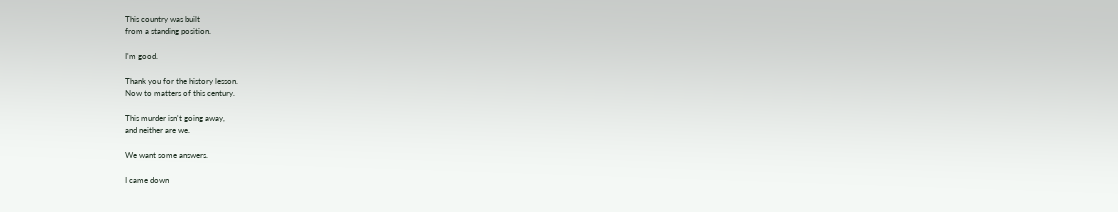This country was built
from a standing position.

I'm good.

Thank you for the history lesson.
Now to matters of this century.

This murder isn't going away,
and neither are we.

We want some answers.

I came down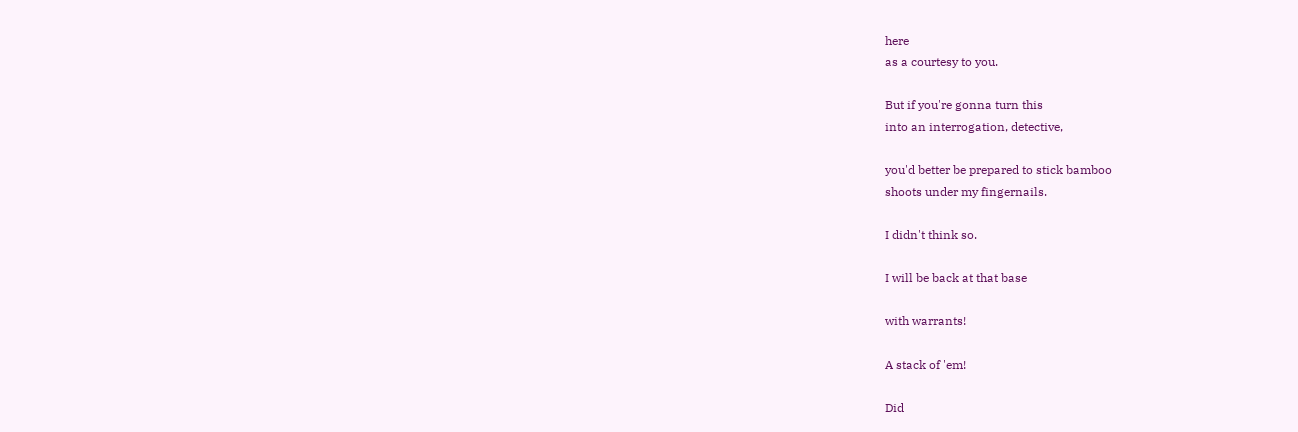here
as a courtesy to you.

But if you're gonna turn this
into an interrogation, detective,

you'd better be prepared to stick bamboo
shoots under my fingernails.

I didn't think so.

I will be back at that base

with warrants!

A stack of 'em!

Did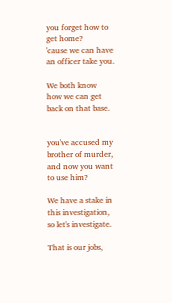you forget how to get home?
'cause we can have an officer take you.

We both know
how we can get back on that base.


you've accused my brother of murder,
and now you want to use him?

We have a stake in this investigation,
so let's investigate.

That is our jobs,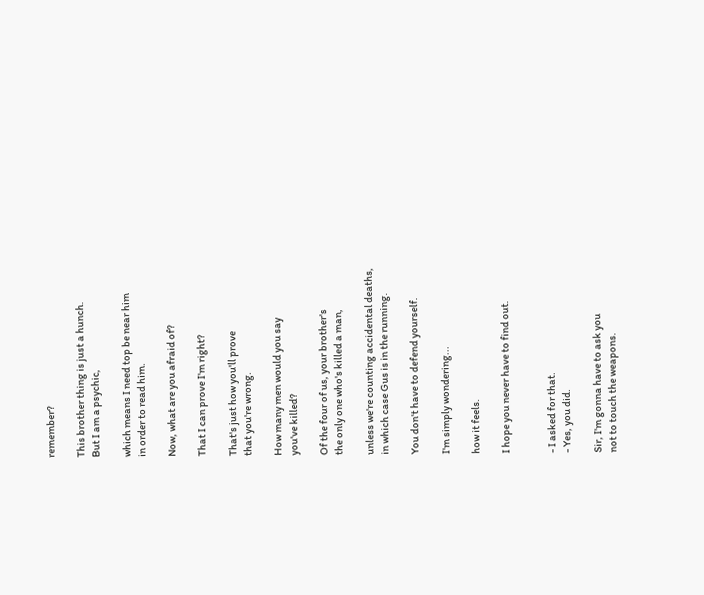remember?

This brother thing is just a hunch.
But I am a psychic,

which means I need top be near him
in order to read him.

Now, what are you afraid of?

That I can prove I'm right?

That's just how you'll prove
that you're wrong.

How many men would you say
you've killed?

Of the four of us, your brother's
the only one who's killed a man,

unless we're counting accidental deaths,
in which case Gus is in the running.

You don't have to defend yourself.

I'm simply wondering...

how it feels.

I hope you never have to find out.


- I asked for that.
- Yes, you did.

Sir, I'm gonna have to ask you
not to touch the weapons.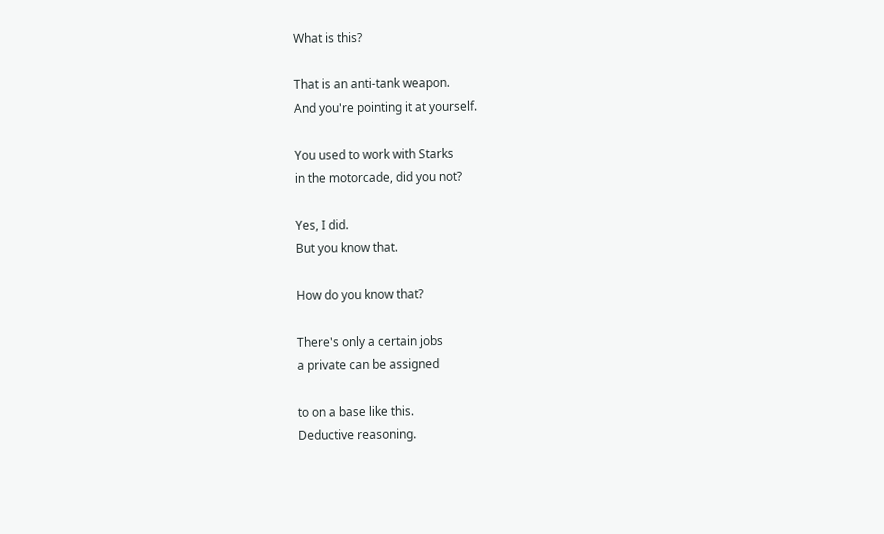What is this?

That is an anti-tank weapon.
And you're pointing it at yourself.

You used to work with Starks
in the motorcade, did you not?

Yes, I did.
But you know that.

How do you know that?

There's only a certain jobs
a private can be assigned

to on a base like this.
Deductive reasoning.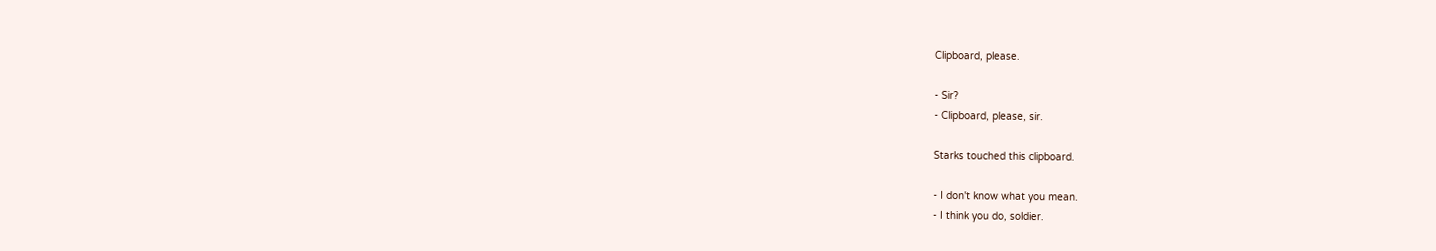Clipboard, please.

- Sir?
- Clipboard, please, sir.

Starks touched this clipboard.

- I don't know what you mean.
- I think you do, soldier.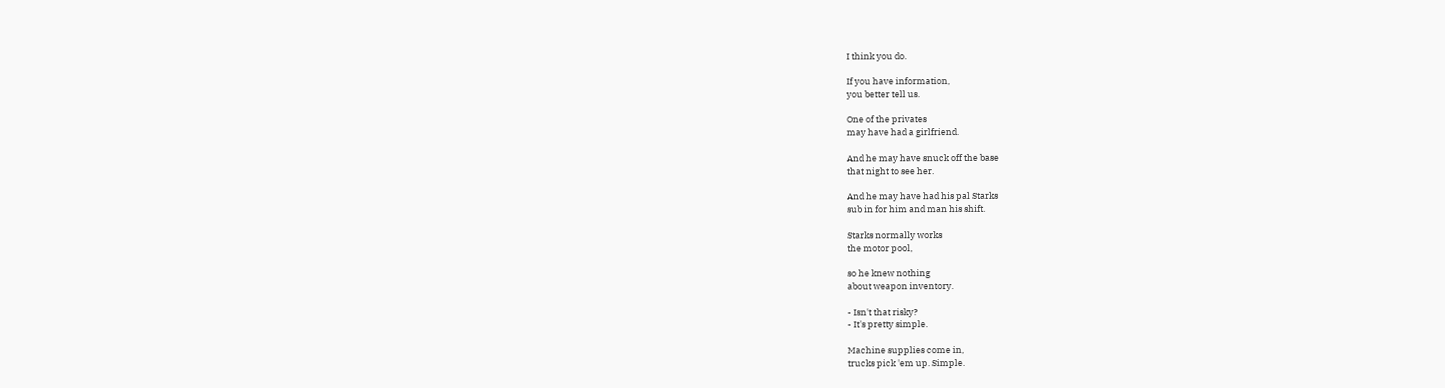I think you do.

If you have information,
you better tell us.

One of the privates
may have had a girlfriend.

And he may have snuck off the base
that night to see her.

And he may have had his pal Starks
sub in for him and man his shift.

Starks normally works
the motor pool,

so he knew nothing
about weapon inventory.

- Isn't that risky?
- It's pretty simple.

Machine supplies come in,
trucks pick 'em up. Simple.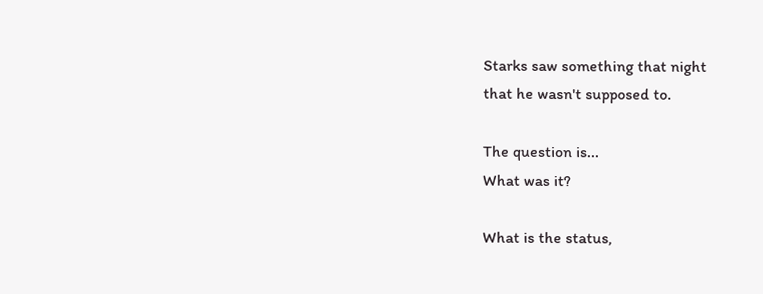Starks saw something that night
that he wasn't supposed to.

The question is...
What was it?

What is the status,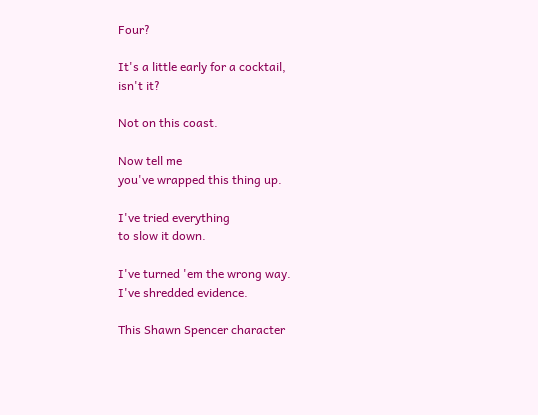Four?

It's a little early for a cocktail,
isn't it?

Not on this coast.

Now tell me
you've wrapped this thing up.

I've tried everything
to slow it down.

I've turned 'em the wrong way.
I've shredded evidence.

This Shawn Spencer character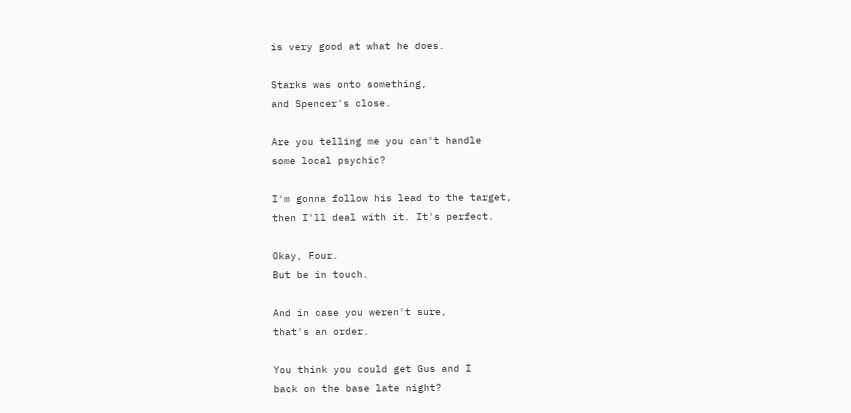is very good at what he does.

Starks was onto something,
and Spencer's close.

Are you telling me you can't handle
some local psychic?

I'm gonna follow his lead to the target,
then I'll deal with it. It's perfect.

Okay, Four.
But be in touch.

And in case you weren't sure,
that's an order.

You think you could get Gus and I
back on the base late night?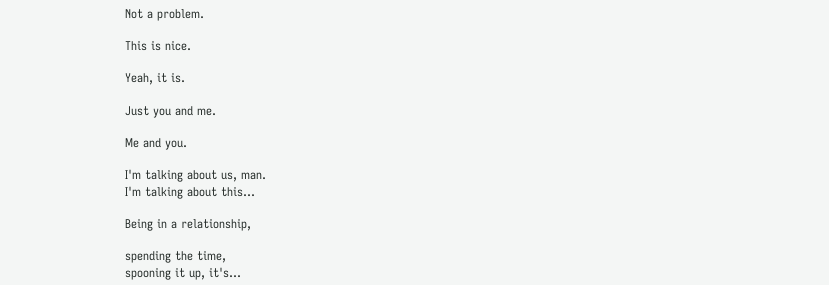Not a problem.

This is nice.

Yeah, it is.

Just you and me.

Me and you.

I'm talking about us, man.
I'm talking about this...

Being in a relationship,

spending the time,
spooning it up, it's...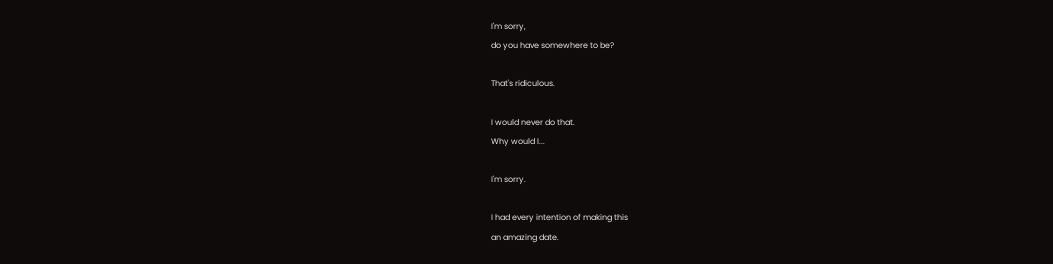I'm sorry,
do you have somewhere to be?

That's ridiculous.

I would never do that.
Why would I...

I'm sorry.

I had every intention of making this
an amazing date.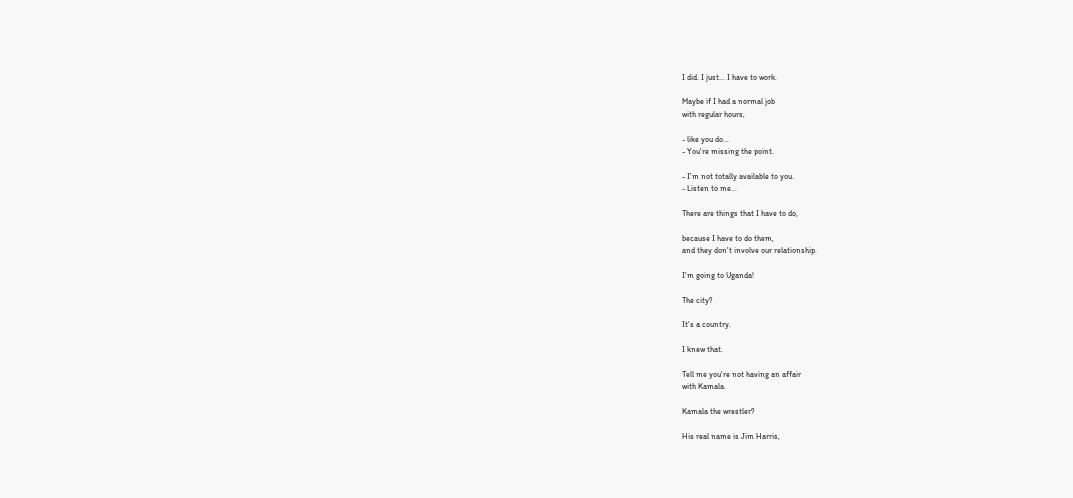I did. I just... I have to work.

Maybe if I had a normal job
with regular hours,

- like you do...
- You're missing the point.

- I'm not totally available to you.
- Listen to me...

There are things that I have to do,

because I have to do them,
and they don't involve our relationship.

I'm going to Uganda!

The city?

It's a country.

I knew that.

Tell me you're not having an affair
with Kamala.

Kamala the wrestler?

His real name is Jim Harris,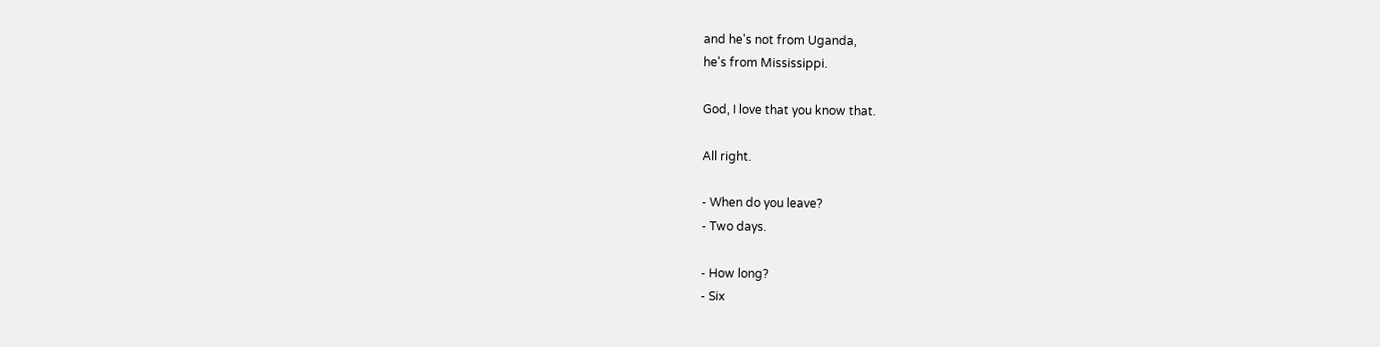and he's not from Uganda,
he's from Mississippi.

God, I love that you know that.

All right.

- When do you leave?
- Two days.

- How long?
- Six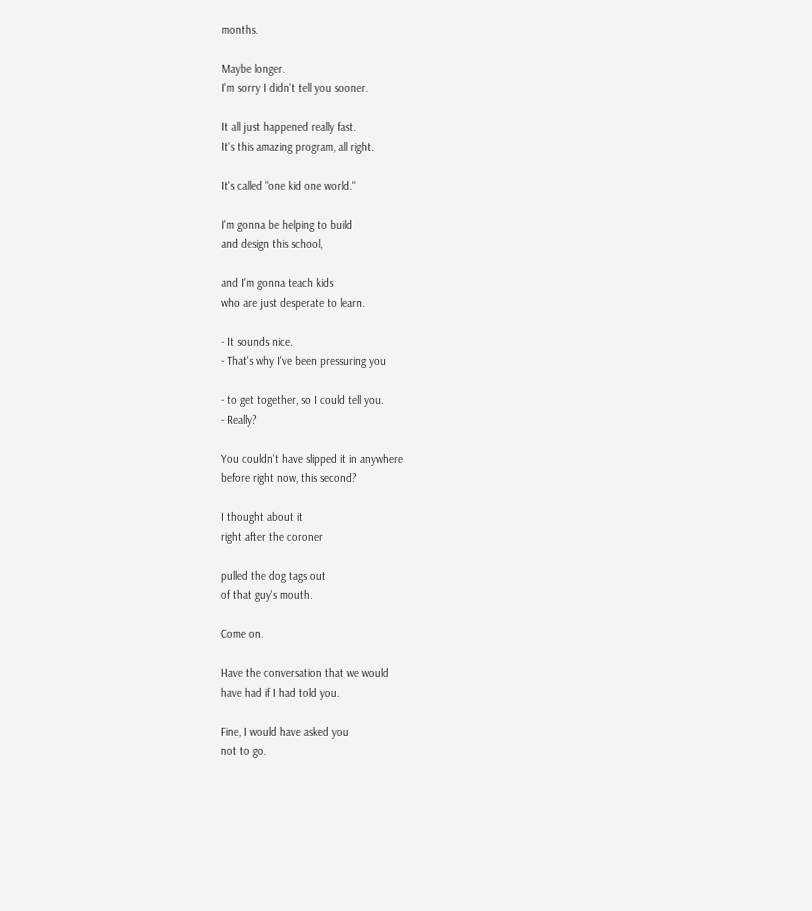months.

Maybe longer.
I'm sorry I didn't tell you sooner.

It all just happened really fast.
It's this amazing program, all right.

It's called "one kid one world."

I'm gonna be helping to build
and design this school,

and I'm gonna teach kids
who are just desperate to learn.

- It sounds nice.
- That's why I've been pressuring you

- to get together, so I could tell you.
- Really?

You couldn't have slipped it in anywhere
before right now, this second?

I thought about it
right after the coroner

pulled the dog tags out
of that guy's mouth.

Come on.

Have the conversation that we would
have had if I had told you.

Fine, I would have asked you
not to go.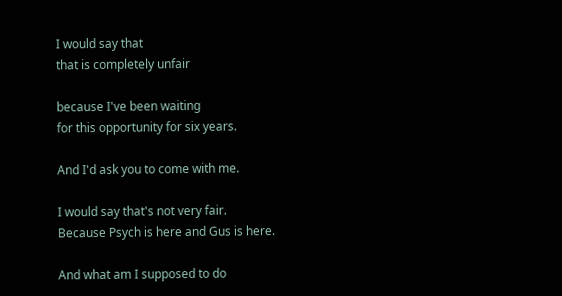I would say that
that is completely unfair

because I've been waiting
for this opportunity for six years.

And I'd ask you to come with me.

I would say that's not very fair.
Because Psych is here and Gus is here.

And what am I supposed to do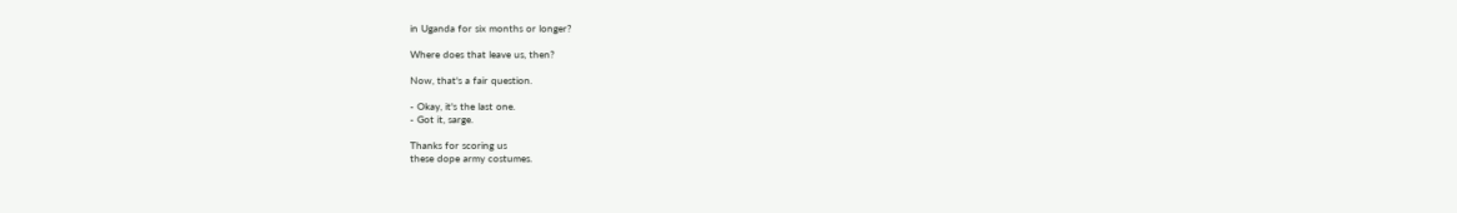in Uganda for six months or longer?

Where does that leave us, then?

Now, that's a fair question.

- Okay, it's the last one.
- Got it, sarge.

Thanks for scoring us
these dope army costumes.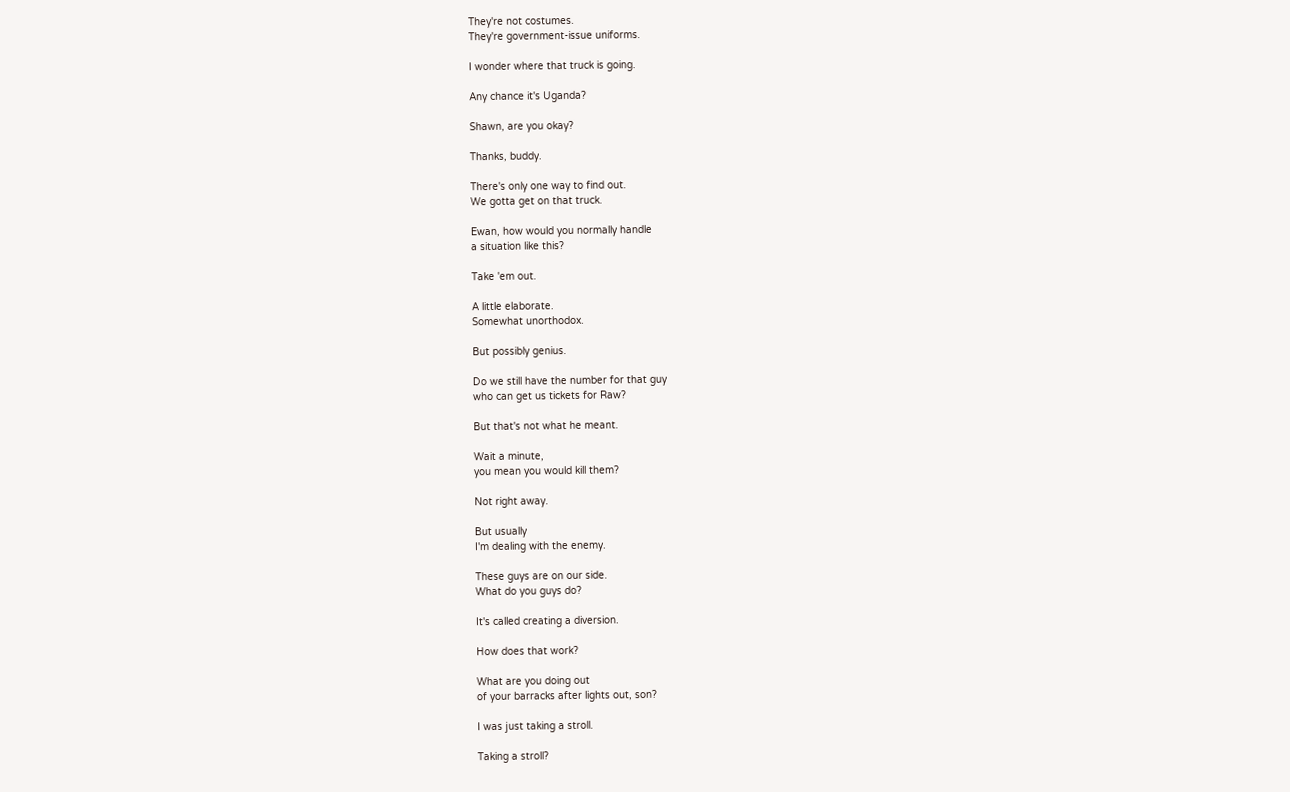They're not costumes.
They're government-issue uniforms.

I wonder where that truck is going.

Any chance it's Uganda?

Shawn, are you okay?

Thanks, buddy.

There's only one way to find out.
We gotta get on that truck.

Ewan, how would you normally handle
a situation like this?

Take 'em out.

A little elaborate.
Somewhat unorthodox.

But possibly genius.

Do we still have the number for that guy
who can get us tickets for Raw?

But that's not what he meant.

Wait a minute,
you mean you would kill them?

Not right away.

But usually
I'm dealing with the enemy.

These guys are on our side.
What do you guys do?

It's called creating a diversion.

How does that work?

What are you doing out
of your barracks after lights out, son?

I was just taking a stroll.

Taking a stroll?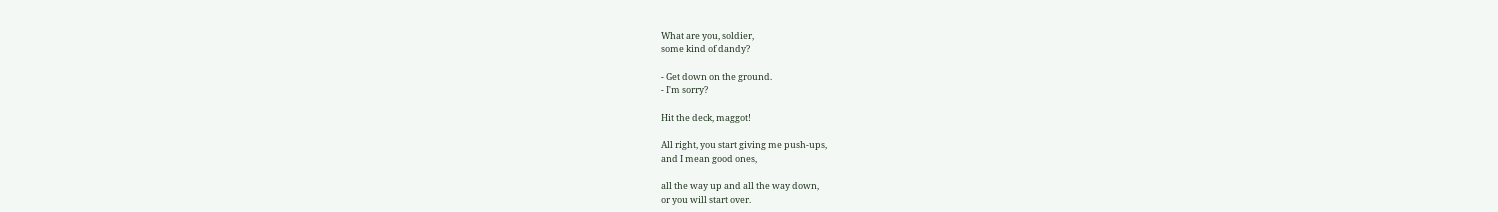What are you, soldier,
some kind of dandy?

- Get down on the ground.
- I'm sorry?

Hit the deck, maggot!

All right, you start giving me push-ups,
and I mean good ones,

all the way up and all the way down,
or you will start over.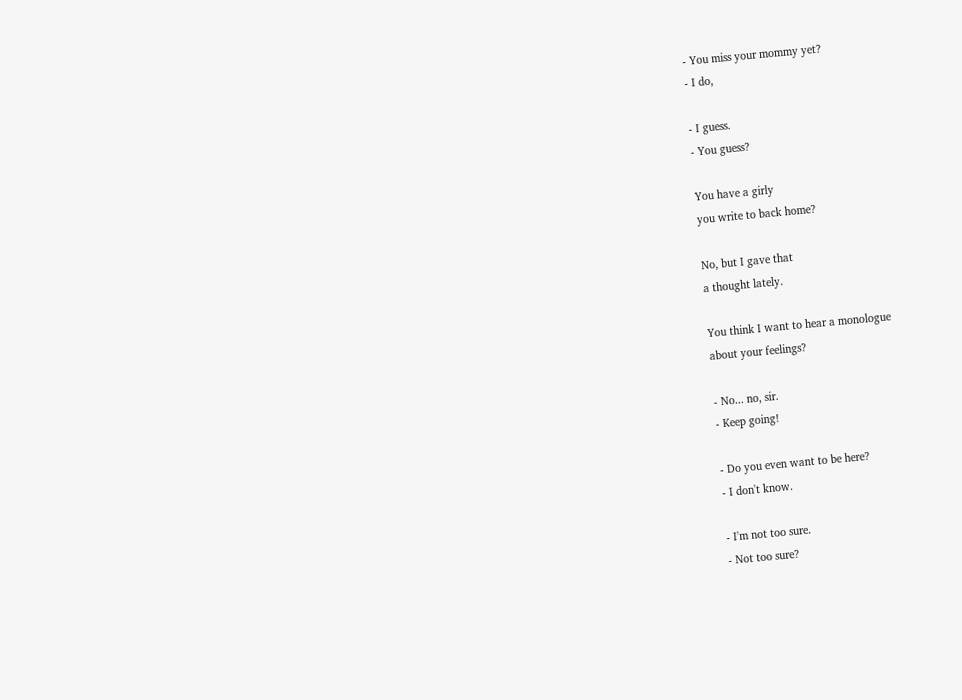- You miss your mommy yet?
- I do,

- I guess.
- You guess?

You have a girly
you write to back home?

No, but I gave that
a thought lately.

You think I want to hear a monologue
about your feelings?

- No... no, sir.
- Keep going!

- Do you even want to be here?
- I don't know.

- I'm not too sure.
- Not too sure?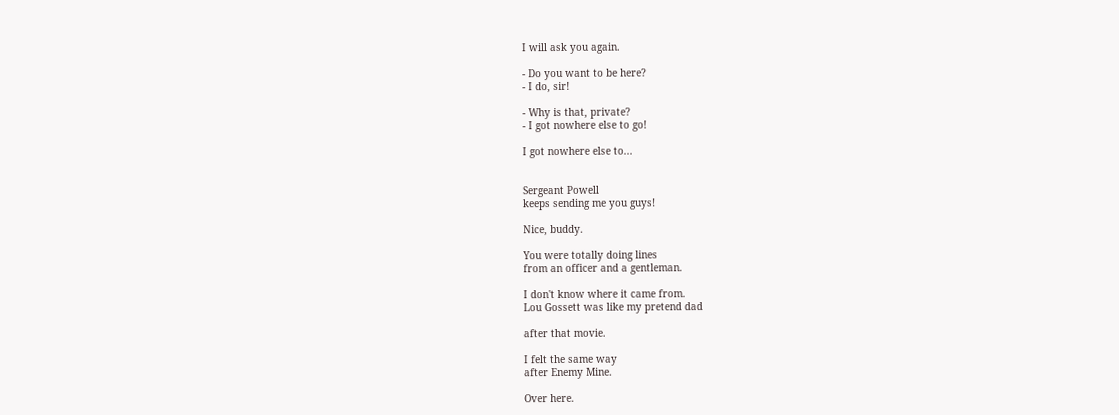I will ask you again.

- Do you want to be here?
- I do, sir!

- Why is that, private?
- I got nowhere else to go!

I got nowhere else to...


Sergeant Powell
keeps sending me you guys!

Nice, buddy.

You were totally doing lines
from an officer and a gentleman.

I don't know where it came from.
Lou Gossett was like my pretend dad

after that movie.

I felt the same way
after Enemy Mine.

Over here.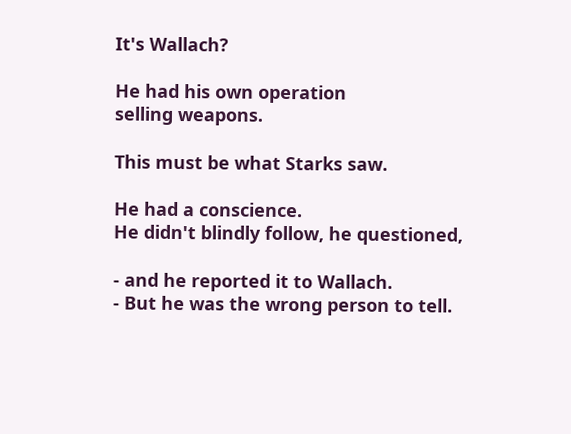It's Wallach?

He had his own operation
selling weapons.

This must be what Starks saw.

He had a conscience.
He didn't blindly follow, he questioned,

- and he reported it to Wallach.
- But he was the wrong person to tell.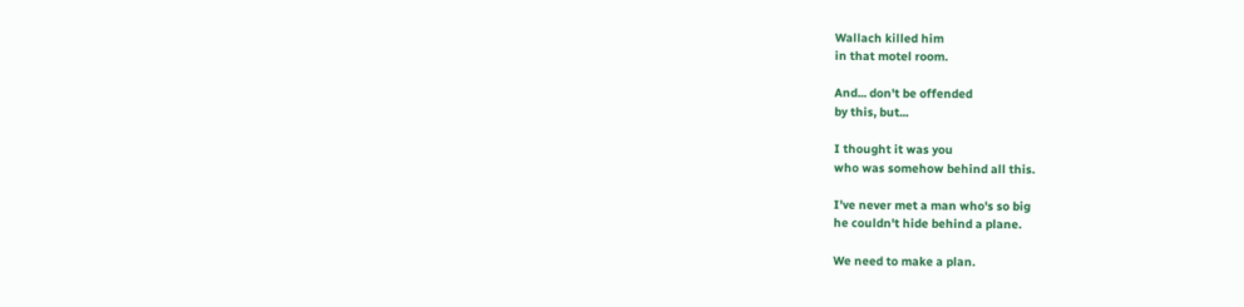Wallach killed him
in that motel room.

And... don't be offended
by this, but...

I thought it was you
who was somehow behind all this.

I've never met a man who's so big
he couldn't hide behind a plane.

We need to make a plan.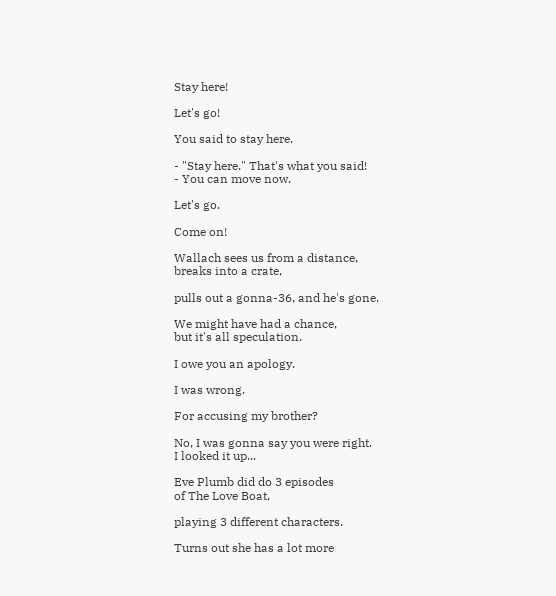Stay here!

Let's go!

You said to stay here.

- "Stay here." That's what you said!
- You can move now.

Let's go.

Come on!

Wallach sees us from a distance,
breaks into a crate,

pulls out a gonna-36, and he's gone.

We might have had a chance,
but it's all speculation.

I owe you an apology.

I was wrong.

For accusing my brother?

No, I was gonna say you were right.
I looked it up...

Eve Plumb did do 3 episodes
of The Love Boat,

playing 3 different characters.

Turns out she has a lot more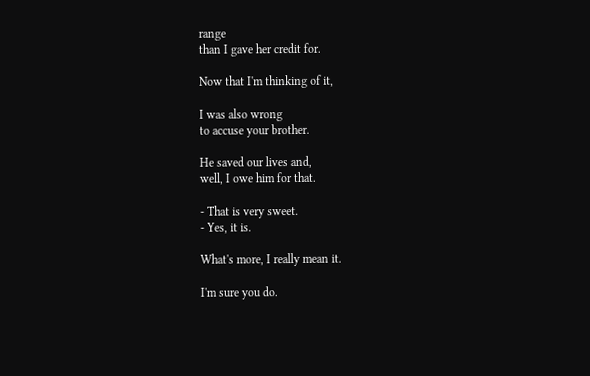range
than I gave her credit for.

Now that I'm thinking of it,

I was also wrong
to accuse your brother.

He saved our lives and,
well, I owe him for that.

- That is very sweet.
- Yes, it is.

What's more, I really mean it.

I'm sure you do.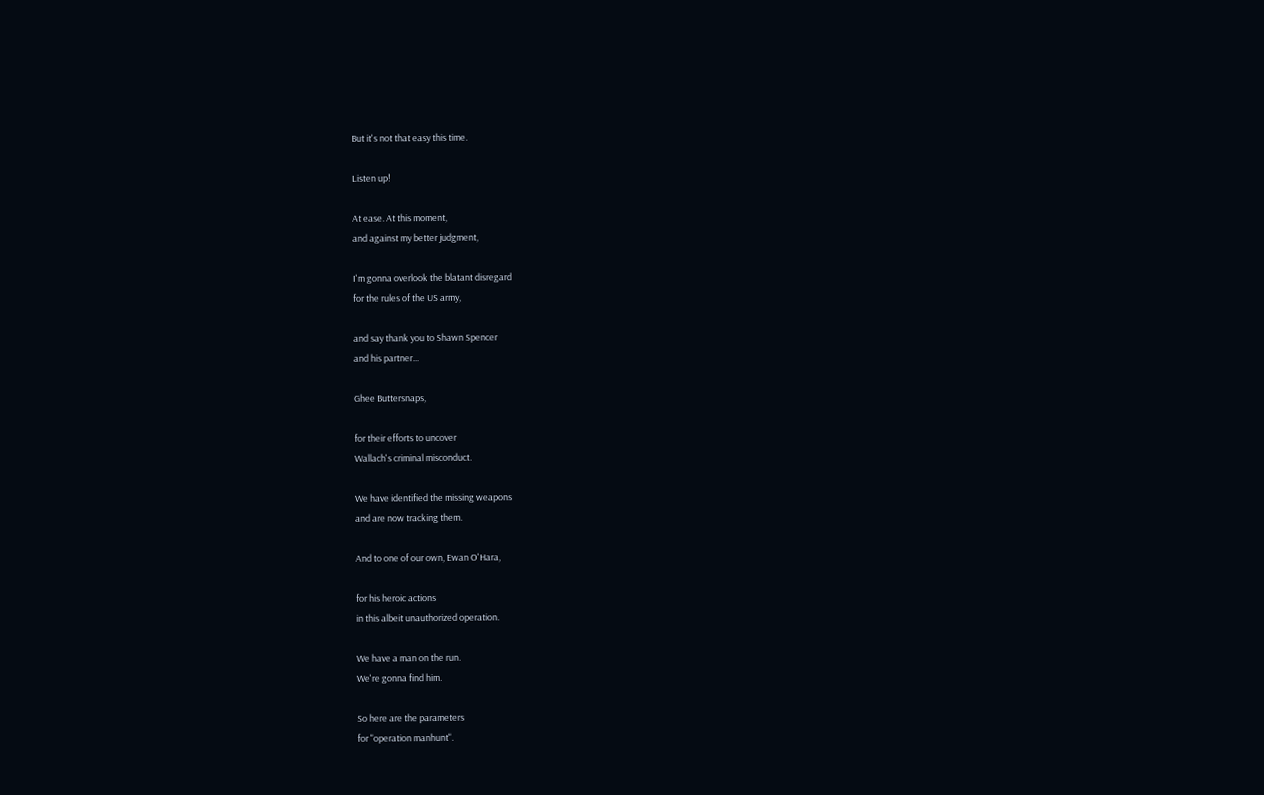But it's not that easy this time.

Listen up!

At ease. At this moment,
and against my better judgment,

I'm gonna overlook the blatant disregard
for the rules of the US army,

and say thank you to Shawn Spencer
and his partner...

Ghee Buttersnaps,

for their efforts to uncover
Wallach's criminal misconduct.

We have identified the missing weapons
and are now tracking them.

And to one of our own, Ewan O'Hara,

for his heroic actions
in this albeit unauthorized operation.

We have a man on the run.
We're gonna find him.

So here are the parameters
for "operation manhunt".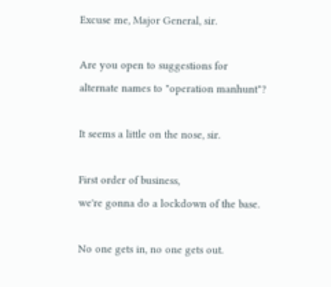Excuse me, Major General, sir.

Are you open to suggestions for
alternate names to "operation manhunt"?

It seems a little on the nose, sir.

First order of business,
we're gonna do a lockdown of the base.

No one gets in, no one gets out.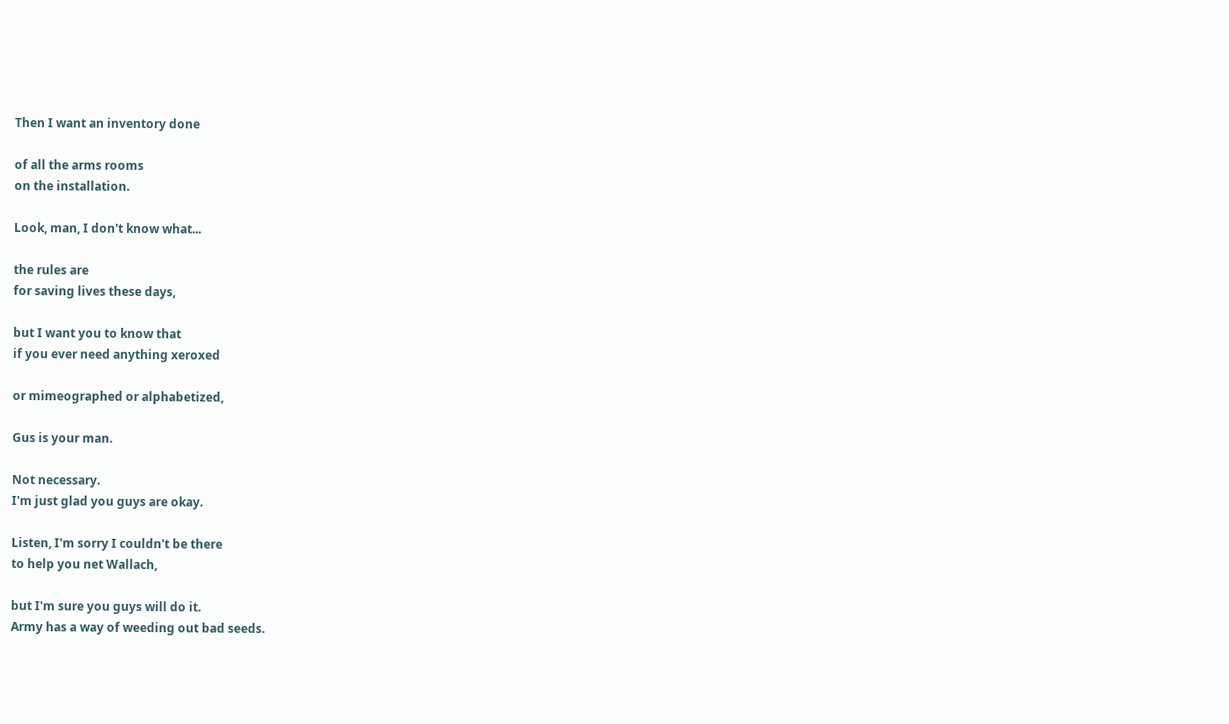Then I want an inventory done

of all the arms rooms
on the installation.

Look, man, I don't know what...

the rules are
for saving lives these days,

but I want you to know that
if you ever need anything xeroxed

or mimeographed or alphabetized,

Gus is your man.

Not necessary.
I'm just glad you guys are okay.

Listen, I'm sorry I couldn't be there
to help you net Wallach,

but I'm sure you guys will do it.
Army has a way of weeding out bad seeds.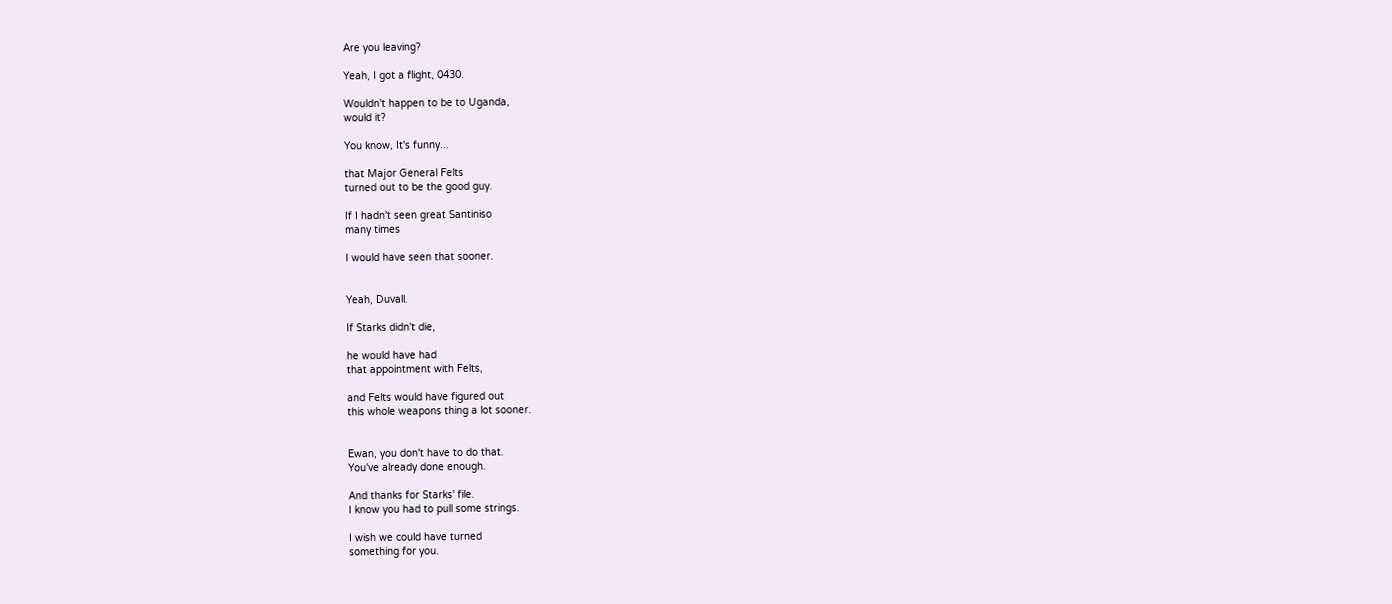Are you leaving?

Yeah, I got a flight, 0430.

Wouldn't happen to be to Uganda,
would it?

You know, It's funny...

that Major General Felts
turned out to be the good guy.

If I hadn't seen great Santiniso
many times

I would have seen that sooner.


Yeah, Duvall.

If Starks didn't die,

he would have had
that appointment with Felts,

and Felts would have figured out
this whole weapons thing a lot sooner.


Ewan, you don't have to do that.
You've already done enough.

And thanks for Starks' file.
I know you had to pull some strings.

I wish we could have turned
something for you.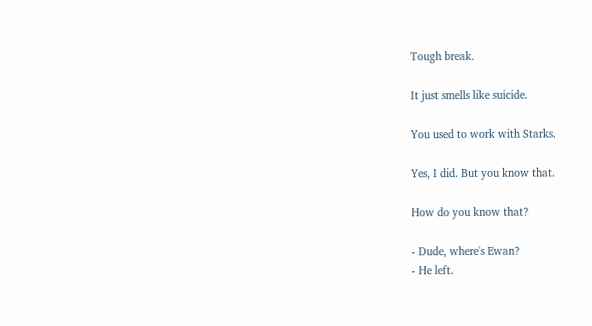Tough break.

It just smells like suicide.

You used to work with Starks.

Yes, I did. But you know that.

How do you know that?

- Dude, where's Ewan?
- He left.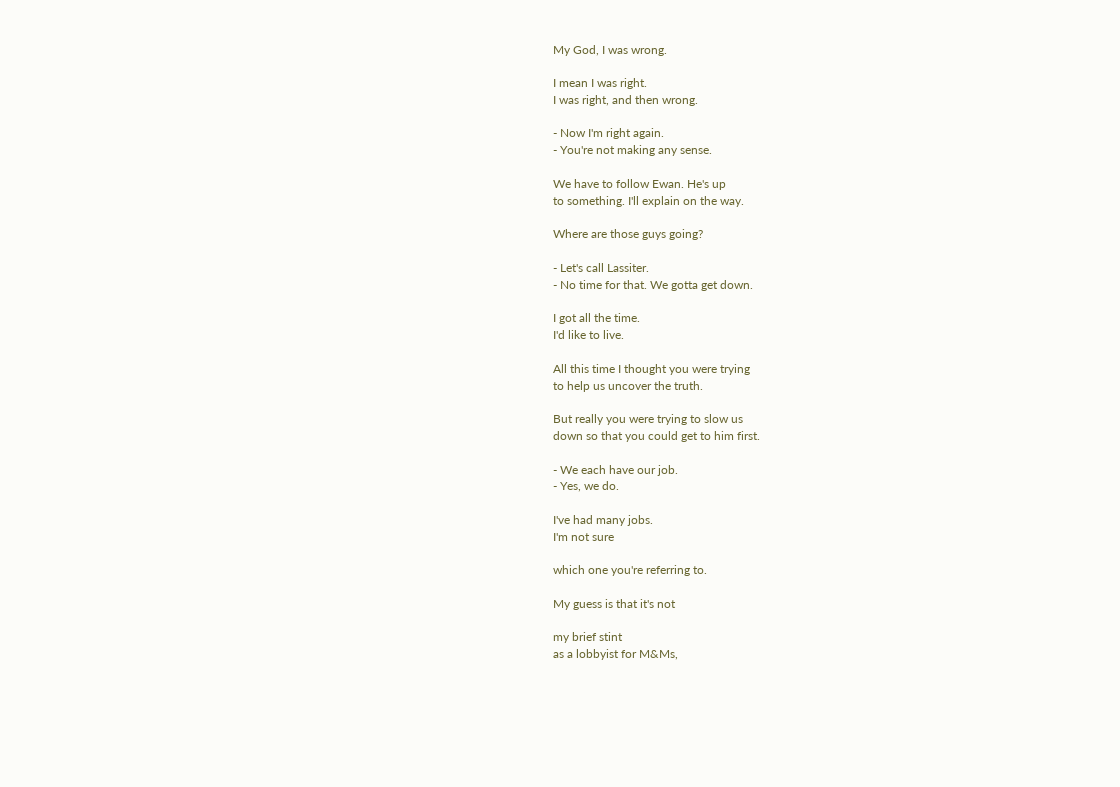My God, I was wrong.

I mean I was right.
I was right, and then wrong.

- Now I'm right again.
- You're not making any sense.

We have to follow Ewan. He's up
to something. I'll explain on the way.

Where are those guys going?

- Let's call Lassiter.
- No time for that. We gotta get down.

I got all the time.
I'd like to live.

All this time I thought you were trying
to help us uncover the truth.

But really you were trying to slow us
down so that you could get to him first.

- We each have our job.
- Yes, we do.

I've had many jobs.
I'm not sure

which one you're referring to.

My guess is that it's not

my brief stint
as a lobbyist for M&Ms,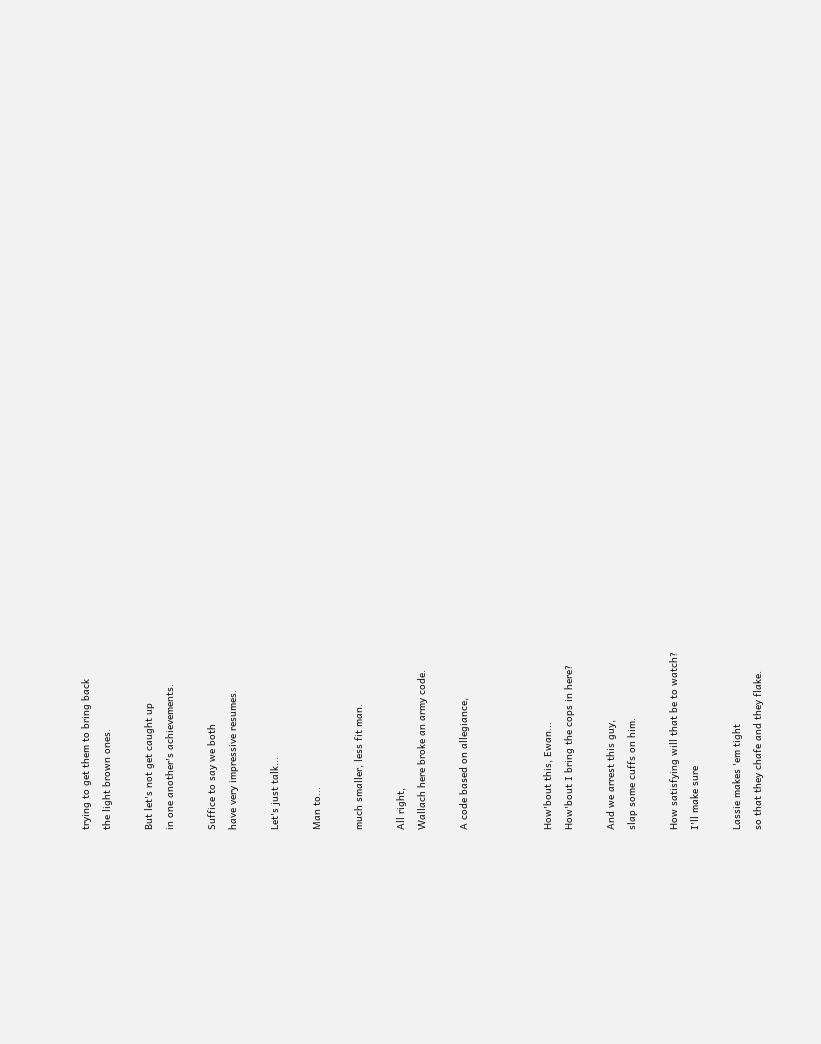trying to get them to bring back
the light brown ones.

But let's not get caught up
in one another's achievements.

Suffice to say we both
have very impressive resumes.

Let's just talk...

Man to...

much smaller, less fit man.

All right,
Wallach here broke an army code.

A code based on allegiance,



How'bout this, Ewan...
How'bout I bring the cops in here?

And we arrest this guy,
slap some cuffs on him.

How satisfying will that be to watch?
I'll make sure

Lassie makes 'em tight
so that they chafe and they flake.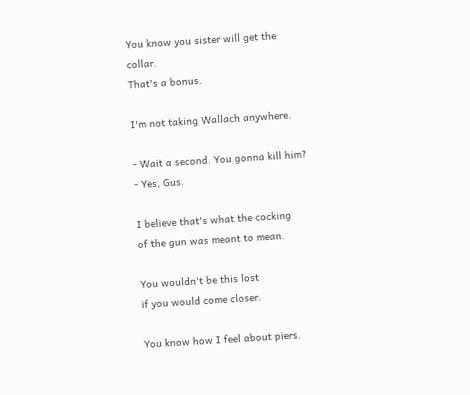You know you sister will get the collar.
That's a bonus.

I'm not taking Wallach anywhere.

- Wait a second. You gonna kill him?
- Yes, Gus.

I believe that's what the cocking
of the gun was meant to mean.

You wouldn't be this lost
if you would come closer.

You know how I feel about piers.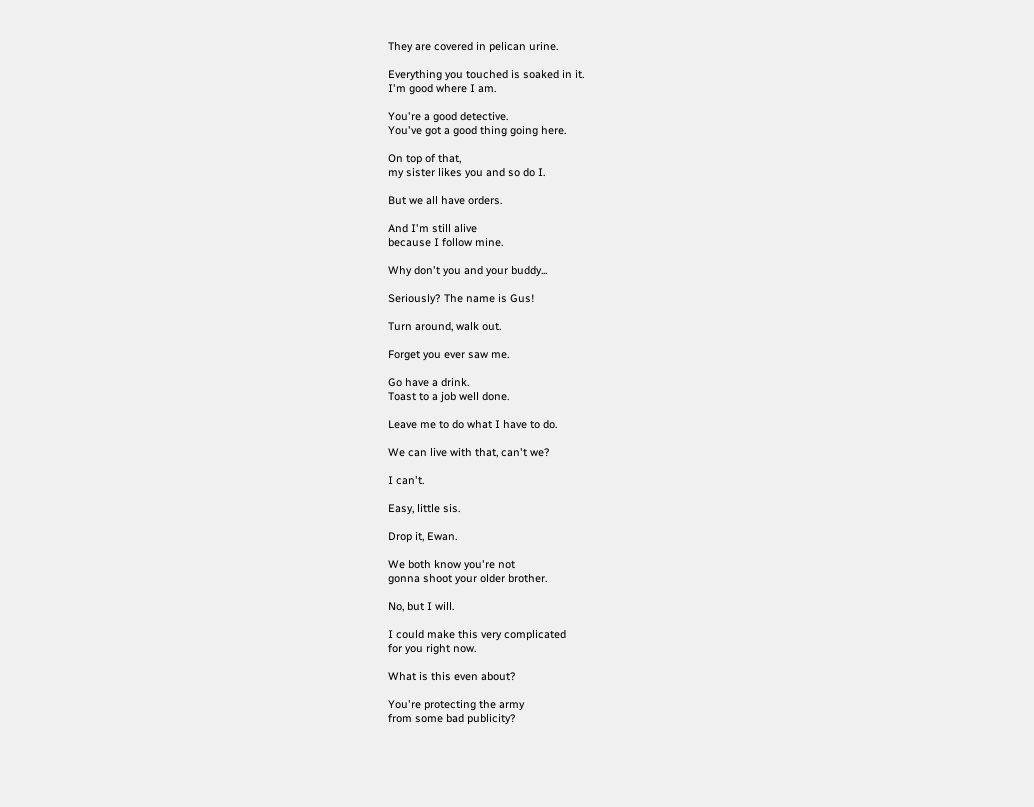They are covered in pelican urine.

Everything you touched is soaked in it.
I'm good where I am.

You're a good detective.
You've got a good thing going here.

On top of that,
my sister likes you and so do I.

But we all have orders.

And I'm still alive
because I follow mine.

Why don't you and your buddy...

Seriously? The name is Gus!

Turn around, walk out.

Forget you ever saw me.

Go have a drink.
Toast to a job well done.

Leave me to do what I have to do.

We can live with that, can't we?

I can't.

Easy, little sis.

Drop it, Ewan.

We both know you're not
gonna shoot your older brother.

No, but I will.

I could make this very complicated
for you right now.

What is this even about?

You're protecting the army
from some bad publicity?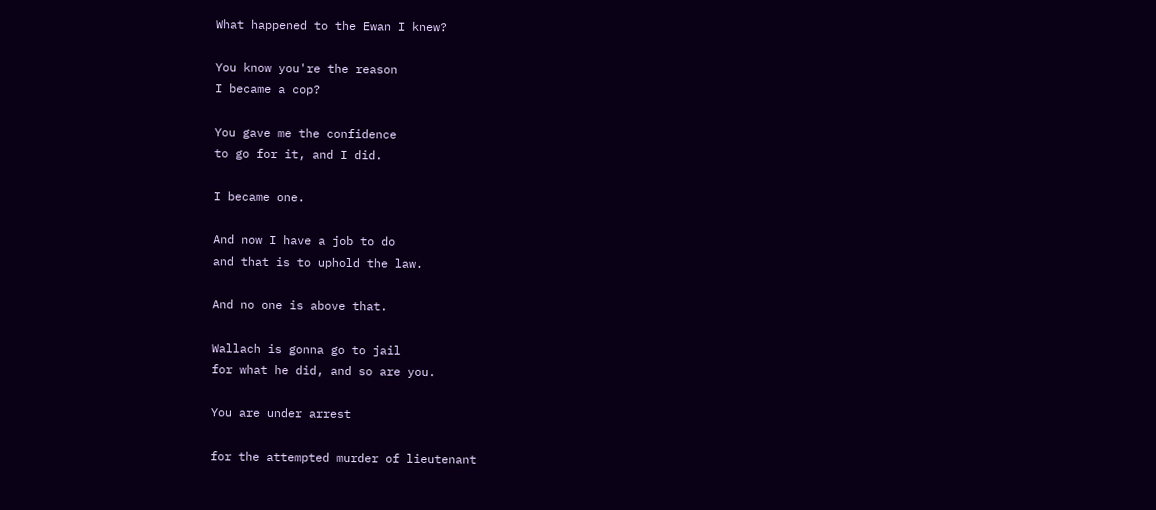What happened to the Ewan I knew?

You know you're the reason
I became a cop?

You gave me the confidence
to go for it, and I did.

I became one.

And now I have a job to do
and that is to uphold the law.

And no one is above that.

Wallach is gonna go to jail
for what he did, and so are you.

You are under arrest

for the attempted murder of lieutenant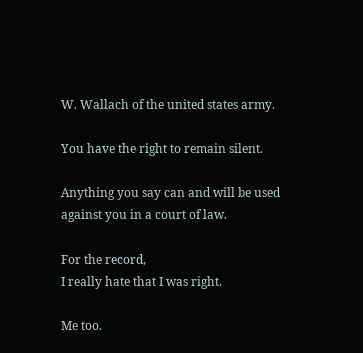W. Wallach of the united states army.

You have the right to remain silent.

Anything you say can and will be used
against you in a court of law.

For the record,
I really hate that I was right.

Me too.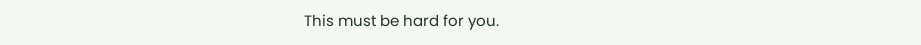This must be hard for you.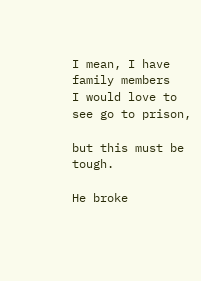I mean, I have family members
I would love to see go to prison,

but this must be tough.

He broke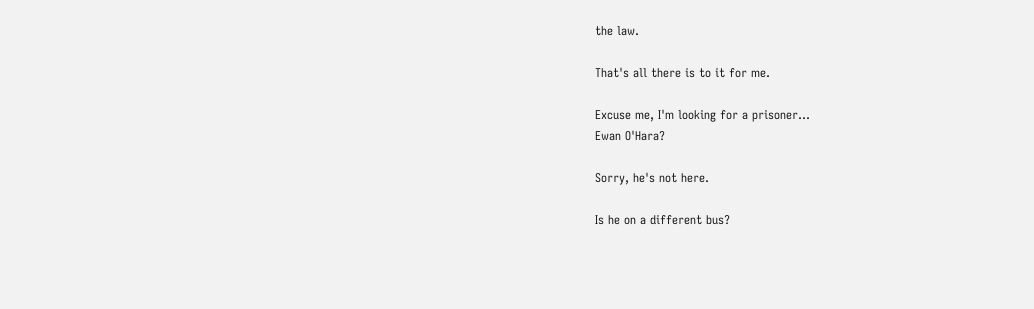the law.

That's all there is to it for me.

Excuse me, I'm looking for a prisoner...
Ewan O'Hara?

Sorry, he's not here.

Is he on a different bus?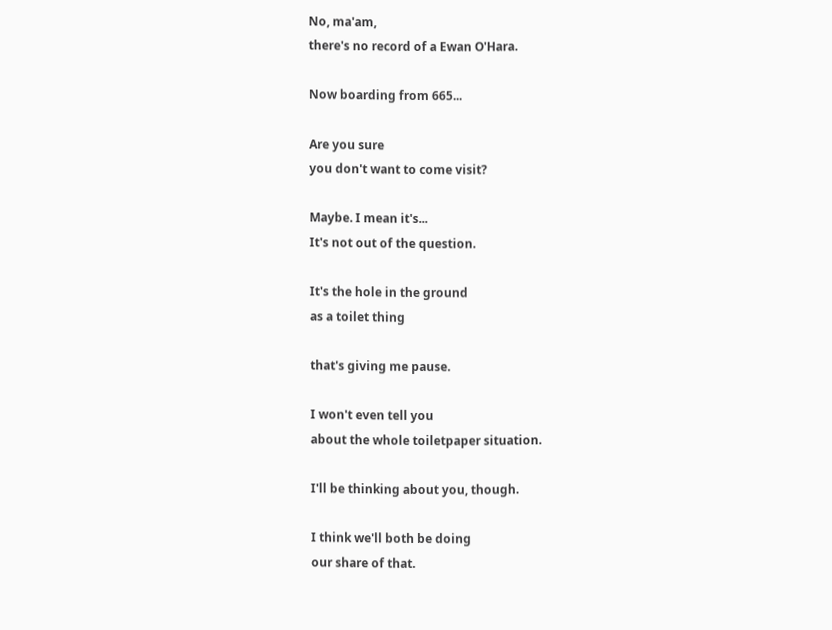No, ma'am,
there's no record of a Ewan O'Hara.

Now boarding from 665...

Are you sure
you don't want to come visit?

Maybe. I mean it's...
It's not out of the question.

It's the hole in the ground
as a toilet thing

that's giving me pause.

I won't even tell you
about the whole toiletpaper situation.

I'll be thinking about you, though.

I think we'll both be doing
our share of that.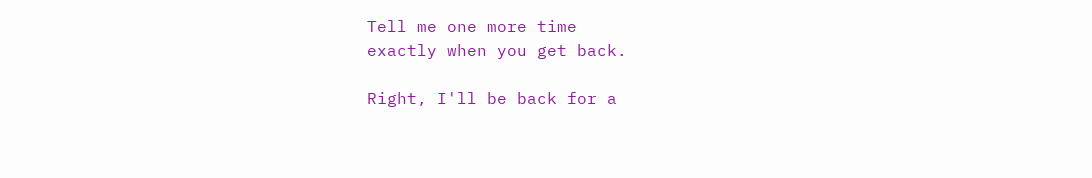Tell me one more time
exactly when you get back.

Right, I'll be back for a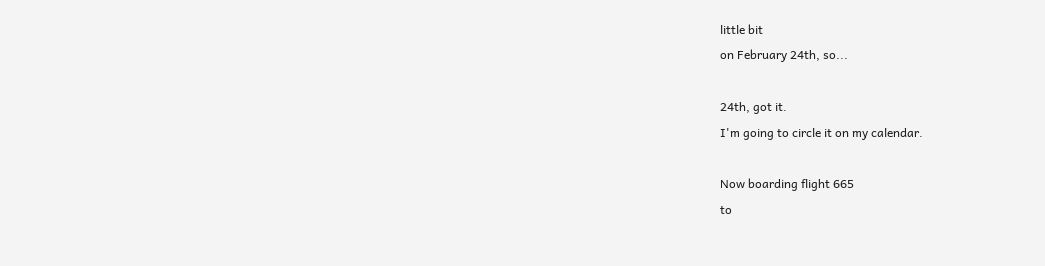little bit
on February 24th, so...

24th, got it.
I'm going to circle it on my calendar.

Now boarding flight 665
to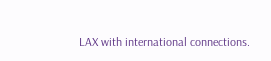LAX with international connections.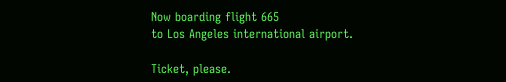Now boarding flight 665
to Los Angeles international airport.

Ticket, please.